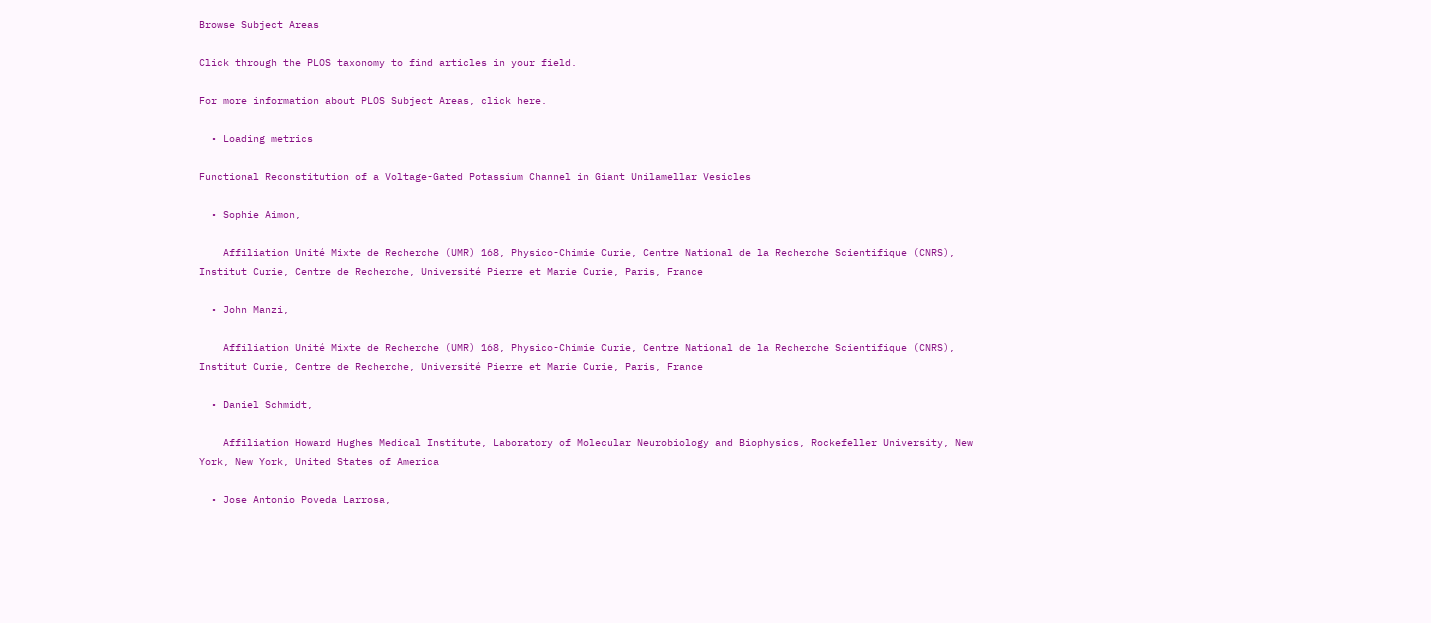Browse Subject Areas

Click through the PLOS taxonomy to find articles in your field.

For more information about PLOS Subject Areas, click here.

  • Loading metrics

Functional Reconstitution of a Voltage-Gated Potassium Channel in Giant Unilamellar Vesicles

  • Sophie Aimon,

    Affiliation Unité Mixte de Recherche (UMR) 168, Physico-Chimie Curie, Centre National de la Recherche Scientifique (CNRS), Institut Curie, Centre de Recherche, Université Pierre et Marie Curie, Paris, France

  • John Manzi,

    Affiliation Unité Mixte de Recherche (UMR) 168, Physico-Chimie Curie, Centre National de la Recherche Scientifique (CNRS), Institut Curie, Centre de Recherche, Université Pierre et Marie Curie, Paris, France

  • Daniel Schmidt,

    Affiliation Howard Hughes Medical Institute, Laboratory of Molecular Neurobiology and Biophysics, Rockefeller University, New York, New York, United States of America

  • Jose Antonio Poveda Larrosa,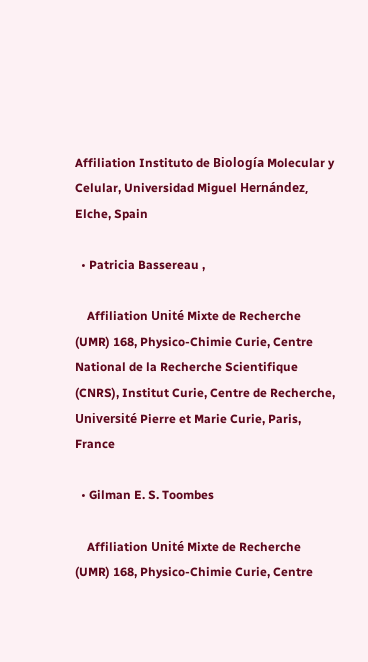Affiliation Instituto de Biología Molecular y Celular, Universidad Miguel Hernández, Elche, Spain

  • Patricia Bassereau ,

    Affiliation Unité Mixte de Recherche (UMR) 168, Physico-Chimie Curie, Centre National de la Recherche Scientifique (CNRS), Institut Curie, Centre de Recherche, Université Pierre et Marie Curie, Paris, France

  • Gilman E. S. Toombes

    Affiliation Unité Mixte de Recherche (UMR) 168, Physico-Chimie Curie, Centre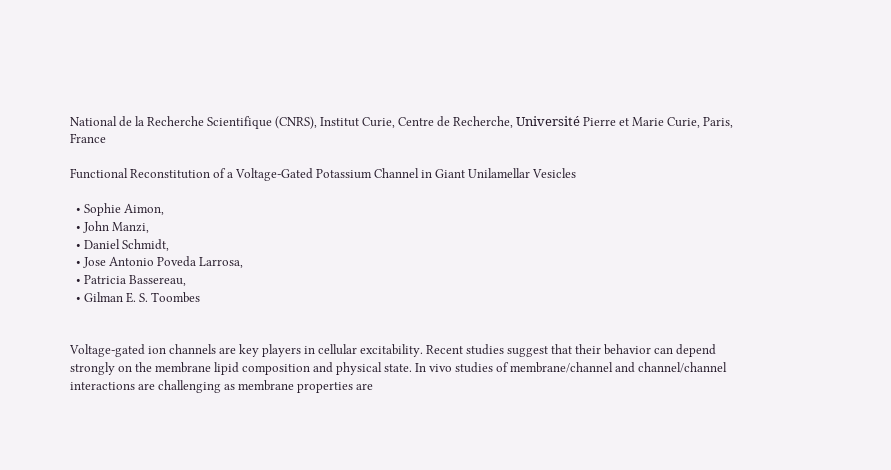National de la Recherche Scientifique (CNRS), Institut Curie, Centre de Recherche, Université Pierre et Marie Curie, Paris, France

Functional Reconstitution of a Voltage-Gated Potassium Channel in Giant Unilamellar Vesicles

  • Sophie Aimon,
  • John Manzi,
  • Daniel Schmidt,
  • Jose Antonio Poveda Larrosa,
  • Patricia Bassereau,
  • Gilman E. S. Toombes


Voltage-gated ion channels are key players in cellular excitability. Recent studies suggest that their behavior can depend strongly on the membrane lipid composition and physical state. In vivo studies of membrane/channel and channel/channel interactions are challenging as membrane properties are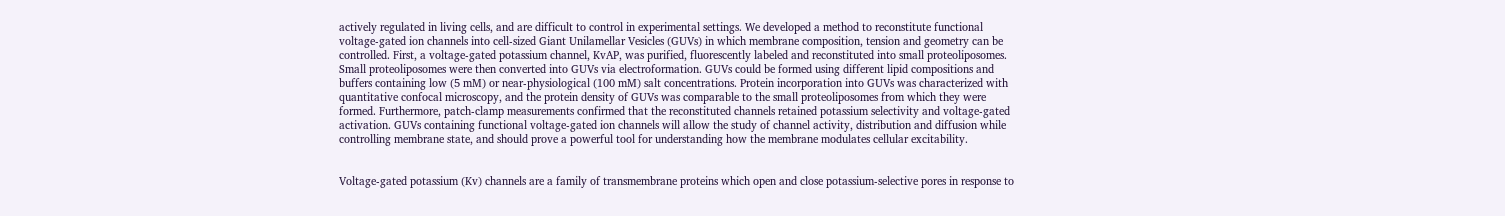actively regulated in living cells, and are difficult to control in experimental settings. We developed a method to reconstitute functional voltage-gated ion channels into cell-sized Giant Unilamellar Vesicles (GUVs) in which membrane composition, tension and geometry can be controlled. First, a voltage-gated potassium channel, KvAP, was purified, fluorescently labeled and reconstituted into small proteoliposomes. Small proteoliposomes were then converted into GUVs via electroformation. GUVs could be formed using different lipid compositions and buffers containing low (5 mM) or near-physiological (100 mM) salt concentrations. Protein incorporation into GUVs was characterized with quantitative confocal microscopy, and the protein density of GUVs was comparable to the small proteoliposomes from which they were formed. Furthermore, patch-clamp measurements confirmed that the reconstituted channels retained potassium selectivity and voltage-gated activation. GUVs containing functional voltage-gated ion channels will allow the study of channel activity, distribution and diffusion while controlling membrane state, and should prove a powerful tool for understanding how the membrane modulates cellular excitability.


Voltage-gated potassium (Kv) channels are a family of transmembrane proteins which open and close potassium-selective pores in response to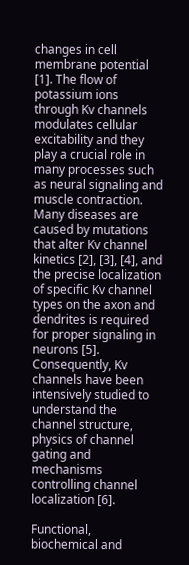changes in cell membrane potential [1]. The flow of potassium ions through Kv channels modulates cellular excitability and they play a crucial role in many processes such as neural signaling and muscle contraction. Many diseases are caused by mutations that alter Kv channel kinetics [2], [3], [4], and the precise localization of specific Kv channel types on the axon and dendrites is required for proper signaling in neurons [5]. Consequently, Kv channels have been intensively studied to understand the channel structure, physics of channel gating and mechanisms controlling channel localization [6].

Functional, biochemical and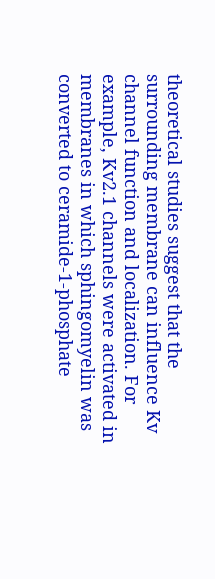theoretical studies suggest that the surrounding membrane can influence Kv channel function and localization. For example, Kv2.1 channels were activated in membranes in which sphingomyelin was converted to ceramide-1-phosphate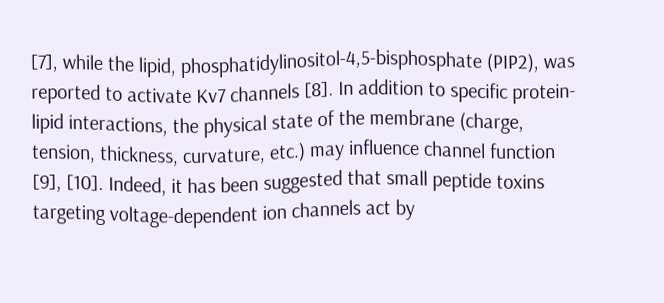[7], while the lipid, phosphatidylinositol-4,5-bisphosphate (PIP2), was reported to activate Kv7 channels [8]. In addition to specific protein-lipid interactions, the physical state of the membrane (charge, tension, thickness, curvature, etc.) may influence channel function [9], [10]. Indeed, it has been suggested that small peptide toxins targeting voltage-dependent ion channels act by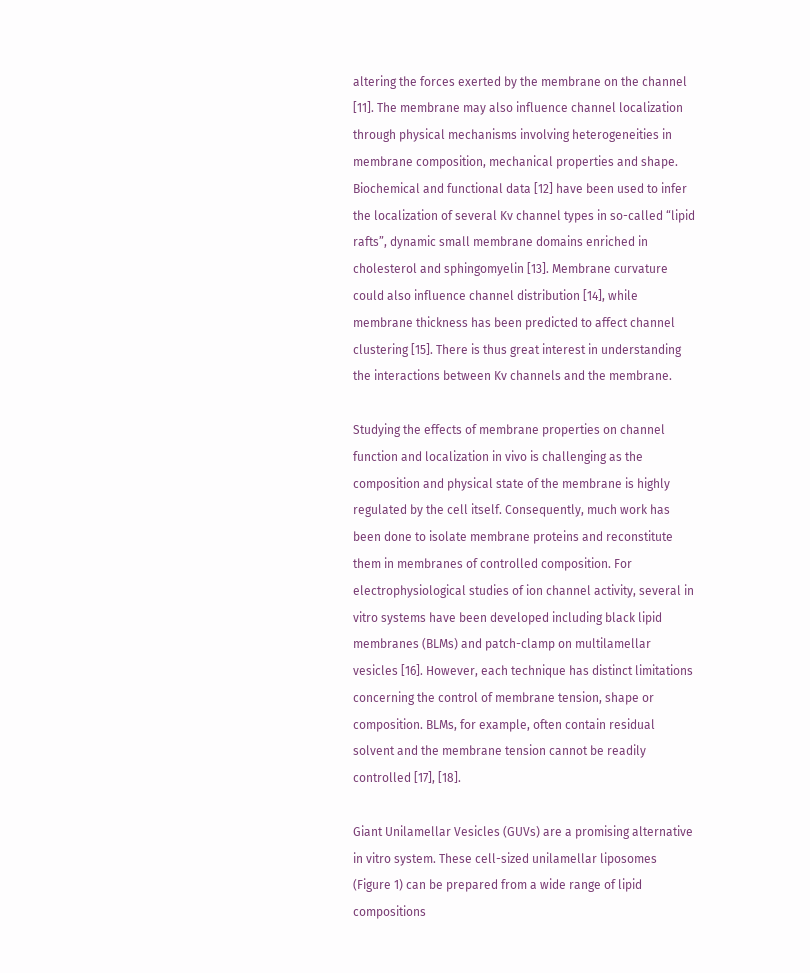altering the forces exerted by the membrane on the channel [11]. The membrane may also influence channel localization through physical mechanisms involving heterogeneities in membrane composition, mechanical properties and shape. Biochemical and functional data [12] have been used to infer the localization of several Kv channel types in so-called “lipid rafts”, dynamic small membrane domains enriched in cholesterol and sphingomyelin [13]. Membrane curvature could also influence channel distribution [14], while membrane thickness has been predicted to affect channel clustering [15]. There is thus great interest in understanding the interactions between Kv channels and the membrane.

Studying the effects of membrane properties on channel function and localization in vivo is challenging as the composition and physical state of the membrane is highly regulated by the cell itself. Consequently, much work has been done to isolate membrane proteins and reconstitute them in membranes of controlled composition. For electrophysiological studies of ion channel activity, several in vitro systems have been developed including black lipid membranes (BLMs) and patch-clamp on multilamellar vesicles [16]. However, each technique has distinct limitations concerning the control of membrane tension, shape or composition. BLMs, for example, often contain residual solvent and the membrane tension cannot be readily controlled [17], [18].

Giant Unilamellar Vesicles (GUVs) are a promising alternative in vitro system. These cell-sized unilamellar liposomes (Figure 1) can be prepared from a wide range of lipid compositions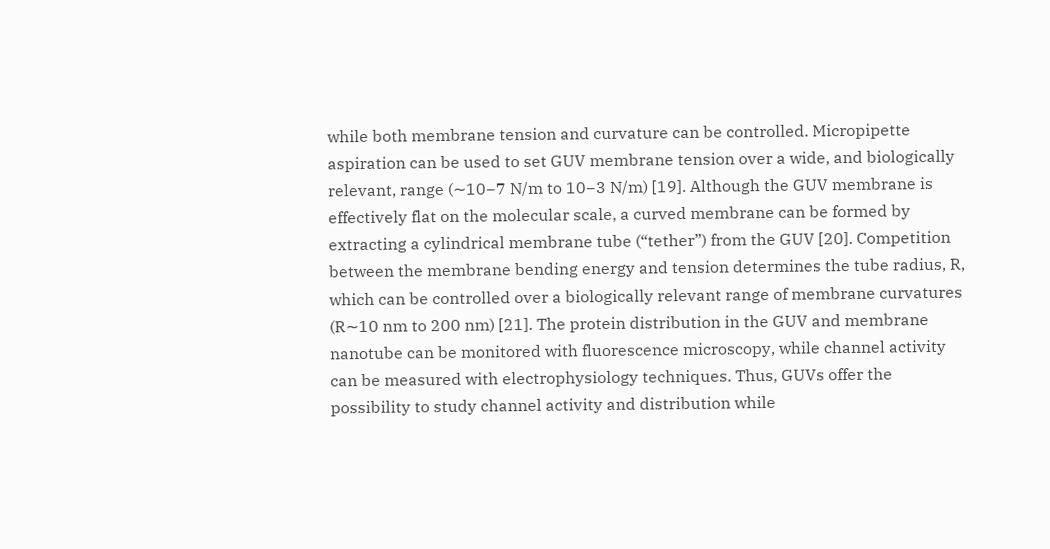while both membrane tension and curvature can be controlled. Micropipette aspiration can be used to set GUV membrane tension over a wide, and biologically relevant, range (∼10−7 N/m to 10−3 N/m) [19]. Although the GUV membrane is effectively flat on the molecular scale, a curved membrane can be formed by extracting a cylindrical membrane tube (“tether”) from the GUV [20]. Competition between the membrane bending energy and tension determines the tube radius, R, which can be controlled over a biologically relevant range of membrane curvatures (R∼10 nm to 200 nm) [21]. The protein distribution in the GUV and membrane nanotube can be monitored with fluorescence microscopy, while channel activity can be measured with electrophysiology techniques. Thus, GUVs offer the possibility to study channel activity and distribution while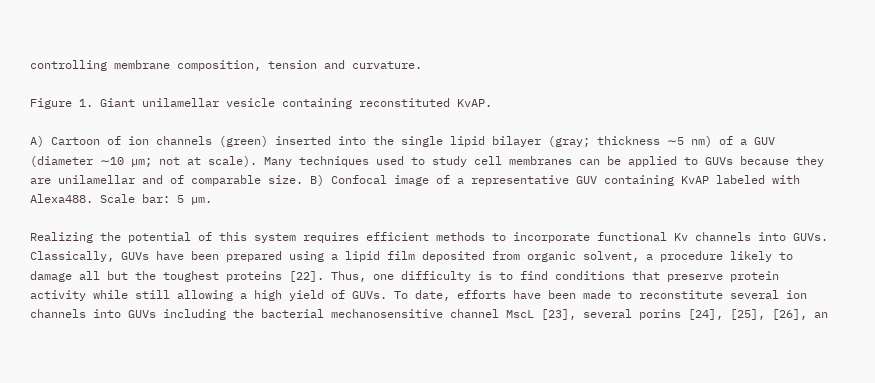controlling membrane composition, tension and curvature.

Figure 1. Giant unilamellar vesicle containing reconstituted KvAP.

A) Cartoon of ion channels (green) inserted into the single lipid bilayer (gray; thickness ∼5 nm) of a GUV (diameter ∼10 µm; not at scale). Many techniques used to study cell membranes can be applied to GUVs because they are unilamellar and of comparable size. B) Confocal image of a representative GUV containing KvAP labeled with Alexa488. Scale bar: 5 µm.

Realizing the potential of this system requires efficient methods to incorporate functional Kv channels into GUVs. Classically, GUVs have been prepared using a lipid film deposited from organic solvent, a procedure likely to damage all but the toughest proteins [22]. Thus, one difficulty is to find conditions that preserve protein activity while still allowing a high yield of GUVs. To date, efforts have been made to reconstitute several ion channels into GUVs including the bacterial mechanosensitive channel MscL [23], several porins [24], [25], [26], an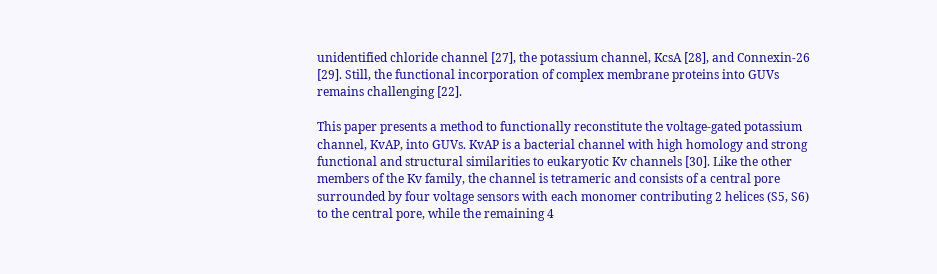unidentified chloride channel [27], the potassium channel, KcsA [28], and Connexin-26 [29]. Still, the functional incorporation of complex membrane proteins into GUVs remains challenging [22].

This paper presents a method to functionally reconstitute the voltage-gated potassium channel, KvAP, into GUVs. KvAP is a bacterial channel with high homology and strong functional and structural similarities to eukaryotic Kv channels [30]. Like the other members of the Kv family, the channel is tetrameric and consists of a central pore surrounded by four voltage sensors with each monomer contributing 2 helices (S5, S6) to the central pore, while the remaining 4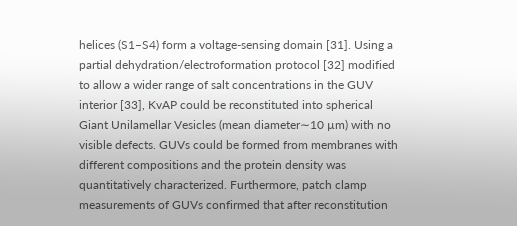helices (S1–S4) form a voltage-sensing domain [31]. Using a partial dehydration/electroformation protocol [32] modified to allow a wider range of salt concentrations in the GUV interior [33], KvAP could be reconstituted into spherical Giant Unilamellar Vesicles (mean diameter∼10 µm) with no visible defects. GUVs could be formed from membranes with different compositions and the protein density was quantitatively characterized. Furthermore, patch clamp measurements of GUVs confirmed that after reconstitution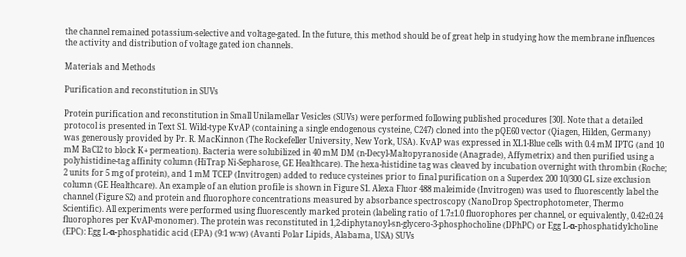the channel remained potassium-selective and voltage-gated. In the future, this method should be of great help in studying how the membrane influences the activity and distribution of voltage gated ion channels.

Materials and Methods

Purification and reconstitution in SUVs

Protein purification and reconstitution in Small Unilamellar Vesicles (SUVs) were performed following published procedures [30]. Note that a detailed protocol is presented in Text S1. Wild-type KvAP (containing a single endogenous cysteine, C247) cloned into the pQE60 vector (Qiagen, Hilden, Germany) was generously provided by Pr. R. MacKinnon (The Rockefeller University, New York, USA). KvAP was expressed in XL1-Blue cells with 0.4 mM IPTG (and 10 mM BaCl2 to block K+ permeation). Bacteria were solubilized in 40 mM DM (n-Decyl-Maltopyranoside (Anagrade), Affymetrix) and then purified using a polyhistidine-tag affinity column (HiTrap Ni-Sepharose, GE Healthcare). The hexa-histidine tag was cleaved by incubation overnight with thrombin (Roche; 2 units for 5 mg of protein), and 1 mM TCEP (Invitrogen) added to reduce cysteines prior to final purification on a Superdex 200 10/300 GL size exclusion column (GE Healthcare). An example of an elution profile is shown in Figure S1. Alexa Fluor 488 maleimide (Invitrogen) was used to fluorescently label the channel (Figure S2) and protein and fluorophore concentrations measured by absorbance spectroscopy (NanoDrop Spectrophotometer, Thermo Scientific). All experiments were performed using fluorescently marked protein (labeling ratio of 1.7±1.0 fluorophores per channel, or equivalently, 0.42±0.24 fluorophores per KvAP-monomer). The protein was reconstituted in 1,2-diphytanoyl-sn-glycero-3-phosphocholine (DPhPC) or Egg L-α-phosphatidylcholine (EPC): Egg L-α-phosphatidic acid (EPA) (9∶1 w∶w) (Avanti Polar Lipids, Alabama, USA) SUVs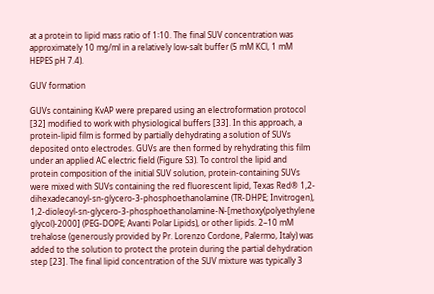at a protein to lipid mass ratio of 1∶10. The final SUV concentration was approximately 10 mg/ml in a relatively low-salt buffer (5 mM KCl, 1 mM HEPES pH 7.4).

GUV formation

GUVs containing KvAP were prepared using an electroformation protocol [32] modified to work with physiological buffers [33]. In this approach, a protein-lipid film is formed by partially dehydrating a solution of SUVs deposited onto electrodes. GUVs are then formed by rehydrating this film under an applied AC electric field (Figure S3). To control the lipid and protein composition of the initial SUV solution, protein-containing SUVs were mixed with SUVs containing the red fluorescent lipid, Texas Red® 1,2-dihexadecanoyl-sn-glycero-3-phosphoethanolamine (TR-DHPE; Invitrogen), 1,2-dioleoyl-sn-glycero-3-phosphoethanolamine-N-[methoxy(polyethylene glycol)-2000] (PEG-DOPE; Avanti Polar Lipids), or other lipids. 2–10 mM trehalose (generously provided by Pr. Lorenzo Cordone, Palermo, Italy) was added to the solution to protect the protein during the partial dehydration step [23]. The final lipid concentration of the SUV mixture was typically 3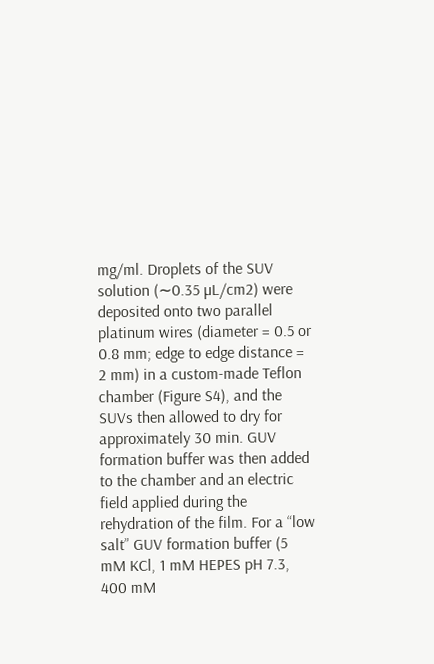mg/ml. Droplets of the SUV solution (∼0.35 µL/cm2) were deposited onto two parallel platinum wires (diameter = 0.5 or 0.8 mm; edge to edge distance = 2 mm) in a custom-made Teflon chamber (Figure S4), and the SUVs then allowed to dry for approximately 30 min. GUV formation buffer was then added to the chamber and an electric field applied during the rehydration of the film. For a “low salt” GUV formation buffer (5 mM KCl, 1 mM HEPES pH 7.3, 400 mM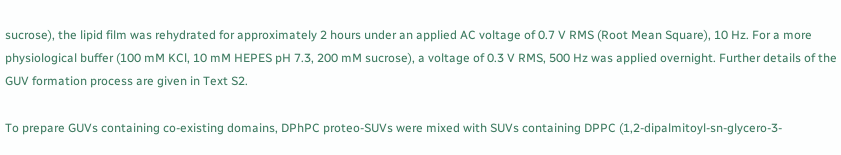sucrose), the lipid film was rehydrated for approximately 2 hours under an applied AC voltage of 0.7 V RMS (Root Mean Square), 10 Hz. For a more physiological buffer (100 mM KCl, 10 mM HEPES pH 7.3, 200 mM sucrose), a voltage of 0.3 V RMS, 500 Hz was applied overnight. Further details of the GUV formation process are given in Text S2.

To prepare GUVs containing co-existing domains, DPhPC proteo-SUVs were mixed with SUVs containing DPPC (1,2-dipalmitoyl-sn-glycero-3-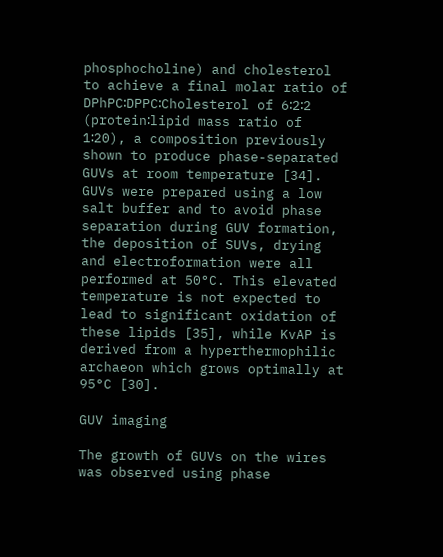phosphocholine) and cholesterol to achieve a final molar ratio of DPhPC∶DPPC∶Cholesterol of 6∶2∶2 (protein∶lipid mass ratio of 1∶20), a composition previously shown to produce phase-separated GUVs at room temperature [34]. GUVs were prepared using a low salt buffer and to avoid phase separation during GUV formation, the deposition of SUVs, drying and electroformation were all performed at 50°C. This elevated temperature is not expected to lead to significant oxidation of these lipids [35], while KvAP is derived from a hyperthermophilic archaeon which grows optimally at 95°C [30].

GUV imaging

The growth of GUVs on the wires was observed using phase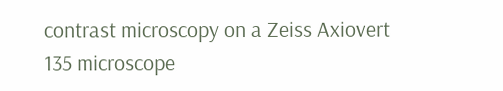contrast microscopy on a Zeiss Axiovert 135 microscope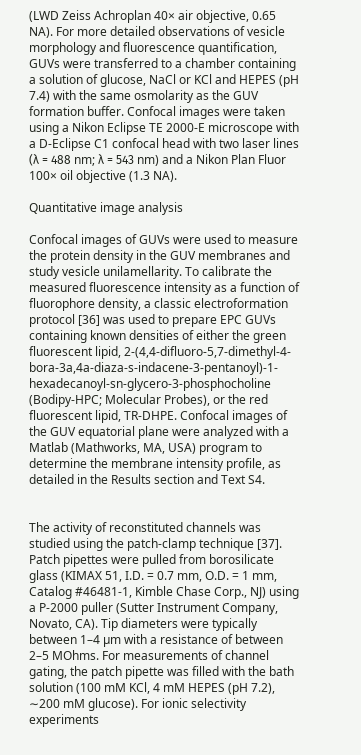(LWD Zeiss Achroplan 40× air objective, 0.65 NA). For more detailed observations of vesicle morphology and fluorescence quantification, GUVs were transferred to a chamber containing a solution of glucose, NaCl or KCl and HEPES (pH 7.4) with the same osmolarity as the GUV formation buffer. Confocal images were taken using a Nikon Eclipse TE 2000-E microscope with a D-Eclipse C1 confocal head with two laser lines (λ = 488 nm; λ = 543 nm) and a Nikon Plan Fluor 100× oil objective (1.3 NA).

Quantitative image analysis

Confocal images of GUVs were used to measure the protein density in the GUV membranes and study vesicle unilamellarity. To calibrate the measured fluorescence intensity as a function of fluorophore density, a classic electroformation protocol [36] was used to prepare EPC GUVs containing known densities of either the green fluorescent lipid, 2-(4,4-difluoro-5,7-dimethyl-4-bora-3a,4a-diaza-s-indacene-3-pentanoyl)-1-hexadecanoyl-sn-glycero-3-phosphocholine (Bodipy-HPC; Molecular Probes), or the red fluorescent lipid, TR-DHPE. Confocal images of the GUV equatorial plane were analyzed with a Matlab (Mathworks, MA, USA) program to determine the membrane intensity profile, as detailed in the Results section and Text S4.


The activity of reconstituted channels was studied using the patch-clamp technique [37]. Patch pipettes were pulled from borosilicate glass (KIMAX 51, I.D. = 0.7 mm, O.D. = 1 mm, Catalog #46481-1, Kimble Chase Corp., NJ) using a P-2000 puller (Sutter Instrument Company, Novato, CA). Tip diameters were typically between 1–4 µm with a resistance of between 2–5 MOhms. For measurements of channel gating, the patch pipette was filled with the bath solution (100 mM KCl, 4 mM HEPES (pH 7.2), ∼200 mM glucose). For ionic selectivity experiments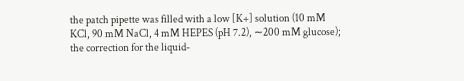the patch pipette was filled with a low [K+] solution (10 mM KCl, 90 mM NaCl, 4 mM HEPES (pH 7.2), ∼200 mM glucose); the correction for the liquid-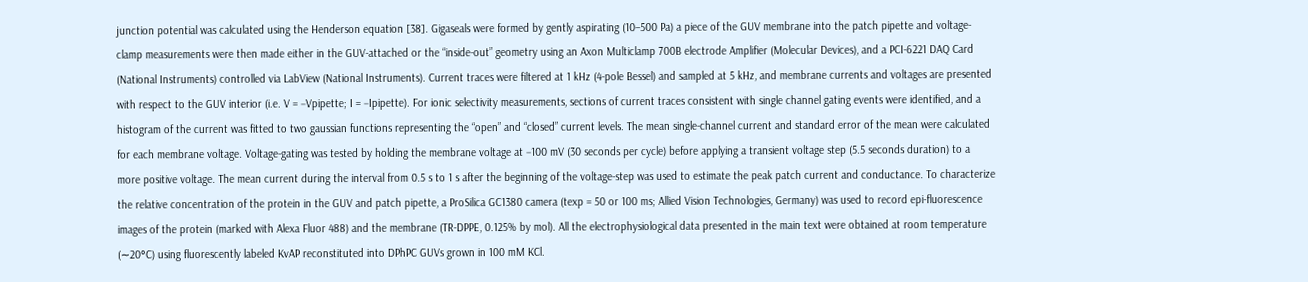junction potential was calculated using the Henderson equation [38]. Gigaseals were formed by gently aspirating (10–500 Pa) a piece of the GUV membrane into the patch pipette and voltage-clamp measurements were then made either in the GUV-attached or the “inside-out” geometry using an Axon Multiclamp 700B electrode Amplifier (Molecular Devices), and a PCI-6221 DAQ Card (National Instruments) controlled via LabView (National Instruments). Current traces were filtered at 1 kHz (4-pole Bessel) and sampled at 5 kHz, and membrane currents and voltages are presented with respect to the GUV interior (i.e. V = −Vpipette; I = −Ipipette). For ionic selectivity measurements, sections of current traces consistent with single channel gating events were identified, and a histogram of the current was fitted to two gaussian functions representing the “open” and “closed” current levels. The mean single-channel current and standard error of the mean were calculated for each membrane voltage. Voltage-gating was tested by holding the membrane voltage at −100 mV (30 seconds per cycle) before applying a transient voltage step (5.5 seconds duration) to a more positive voltage. The mean current during the interval from 0.5 s to 1 s after the beginning of the voltage-step was used to estimate the peak patch current and conductance. To characterize the relative concentration of the protein in the GUV and patch pipette, a ProSilica GC1380 camera (texp = 50 or 100 ms; Allied Vision Technologies, Germany) was used to record epi-fluorescence images of the protein (marked with Alexa Fluor 488) and the membrane (TR-DPPE, 0.125% by mol). All the electrophysiological data presented in the main text were obtained at room temperature (∼20°C) using fluorescently labeled KvAP reconstituted into DPhPC GUVs grown in 100 mM KCl.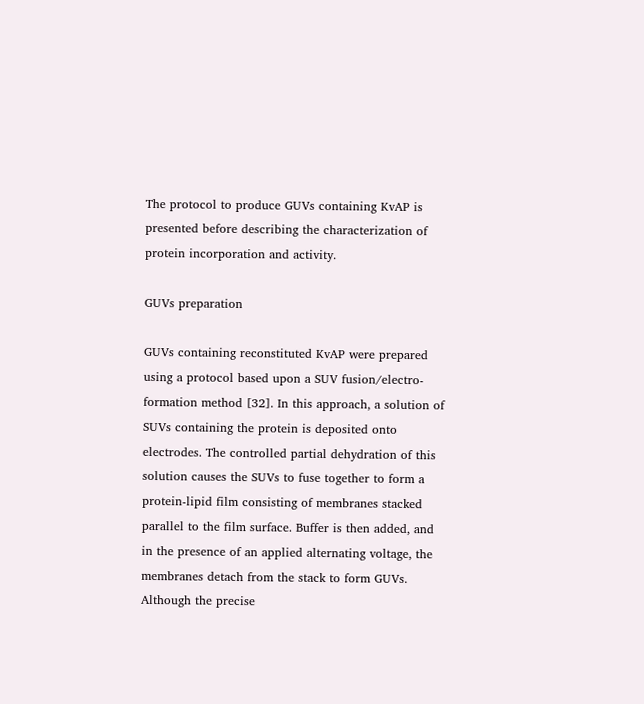The protocol to produce GUVs containing KvAP is presented before describing the characterization of protein incorporation and activity.

GUVs preparation

GUVs containing reconstituted KvAP were prepared using a protocol based upon a SUV fusion/electro-formation method [32]. In this approach, a solution of SUVs containing the protein is deposited onto electrodes. The controlled partial dehydration of this solution causes the SUVs to fuse together to form a protein-lipid film consisting of membranes stacked parallel to the film surface. Buffer is then added, and in the presence of an applied alternating voltage, the membranes detach from the stack to form GUVs. Although the precise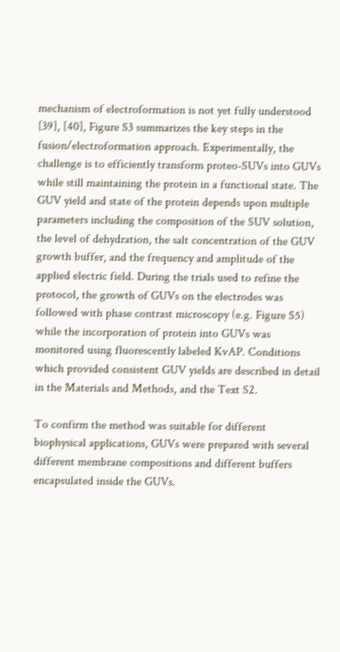mechanism of electroformation is not yet fully understood [39], [40], Figure S3 summarizes the key steps in the fusion/electroformation approach. Experimentally, the challenge is to efficiently transform proteo-SUVs into GUVs while still maintaining the protein in a functional state. The GUV yield and state of the protein depends upon multiple parameters including the composition of the SUV solution, the level of dehydration, the salt concentration of the GUV growth buffer, and the frequency and amplitude of the applied electric field. During the trials used to refine the protocol, the growth of GUVs on the electrodes was followed with phase contrast microscopy (e.g. Figure S5) while the incorporation of protein into GUVs was monitored using fluorescently labeled KvAP. Conditions which provided consistent GUV yields are described in detail in the Materials and Methods, and the Text S2.

To confirm the method was suitable for different biophysical applications, GUVs were prepared with several different membrane compositions and different buffers encapsulated inside the GUVs.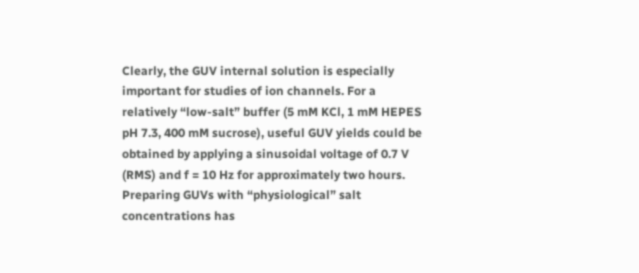Clearly, the GUV internal solution is especially important for studies of ion channels. For a relatively “low-salt” buffer (5 mM KCl, 1 mM HEPES pH 7.3, 400 mM sucrose), useful GUV yields could be obtained by applying a sinusoidal voltage of 0.7 V (RMS) and f = 10 Hz for approximately two hours. Preparing GUVs with “physiological” salt concentrations has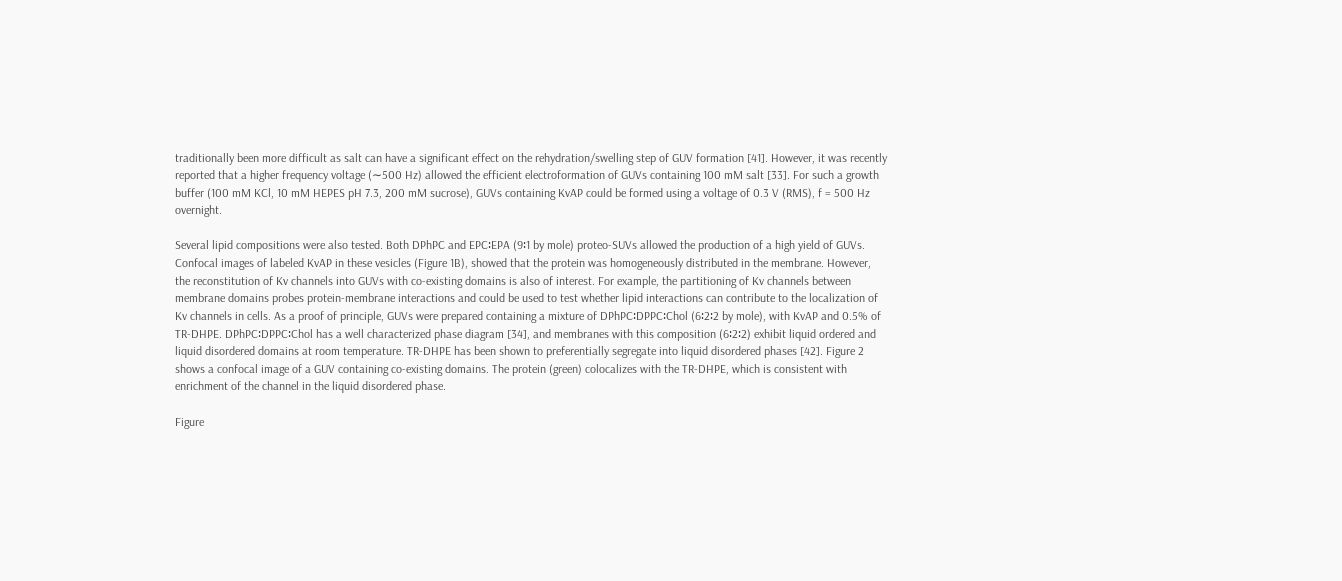traditionally been more difficult as salt can have a significant effect on the rehydration/swelling step of GUV formation [41]. However, it was recently reported that a higher frequency voltage (∼500 Hz) allowed the efficient electroformation of GUVs containing 100 mM salt [33]. For such a growth buffer (100 mM KCl, 10 mM HEPES pH 7.3, 200 mM sucrose), GUVs containing KvAP could be formed using a voltage of 0.3 V (RMS), f = 500 Hz overnight.

Several lipid compositions were also tested. Both DPhPC and EPC∶EPA (9∶1 by mole) proteo-SUVs allowed the production of a high yield of GUVs. Confocal images of labeled KvAP in these vesicles (Figure 1B), showed that the protein was homogeneously distributed in the membrane. However, the reconstitution of Kv channels into GUVs with co-existing domains is also of interest. For example, the partitioning of Kv channels between membrane domains probes protein-membrane interactions and could be used to test whether lipid interactions can contribute to the localization of Kv channels in cells. As a proof of principle, GUVs were prepared containing a mixture of DPhPC∶DPPC∶Chol (6∶2∶2 by mole), with KvAP and 0.5% of TR-DHPE. DPhPC∶DPPC∶Chol has a well characterized phase diagram [34], and membranes with this composition (6∶2∶2) exhibit liquid ordered and liquid disordered domains at room temperature. TR-DHPE has been shown to preferentially segregate into liquid disordered phases [42]. Figure 2 shows a confocal image of a GUV containing co-existing domains. The protein (green) colocalizes with the TR-DHPE, which is consistent with enrichment of the channel in the liquid disordered phase.

Figure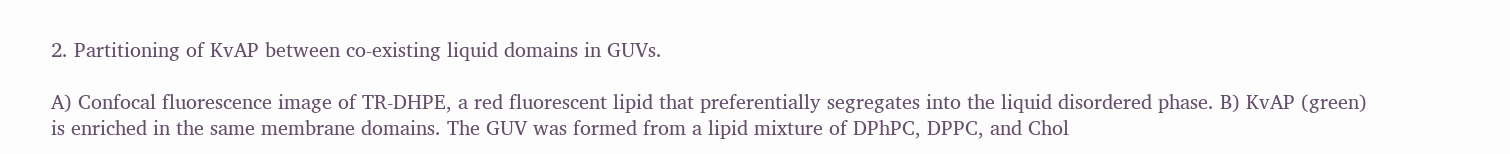2. Partitioning of KvAP between co-existing liquid domains in GUVs.

A) Confocal fluorescence image of TR-DHPE, a red fluorescent lipid that preferentially segregates into the liquid disordered phase. B) KvAP (green) is enriched in the same membrane domains. The GUV was formed from a lipid mixture of DPhPC, DPPC, and Chol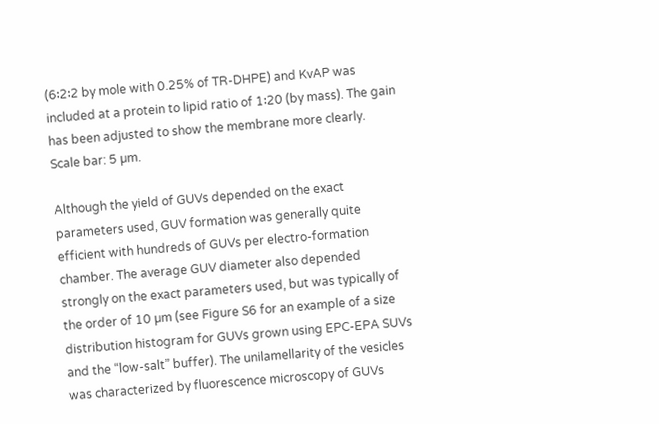(6∶2∶2 by mole with 0.25% of TR-DHPE) and KvAP was included at a protein to lipid ratio of 1∶20 (by mass). The gain has been adjusted to show the membrane more clearly. Scale bar: 5 µm.

Although the yield of GUVs depended on the exact parameters used, GUV formation was generally quite efficient with hundreds of GUVs per electro-formation chamber. The average GUV diameter also depended strongly on the exact parameters used, but was typically of the order of 10 µm (see Figure S6 for an example of a size distribution histogram for GUVs grown using EPC-EPA SUVs and the “low-salt” buffer). The unilamellarity of the vesicles was characterized by fluorescence microscopy of GUVs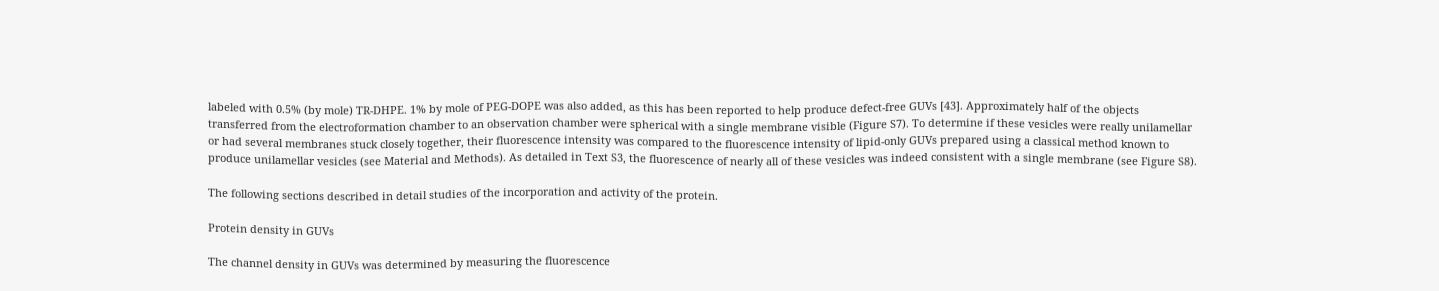labeled with 0.5% (by mole) TR-DHPE. 1% by mole of PEG-DOPE was also added, as this has been reported to help produce defect-free GUVs [43]. Approximately half of the objects transferred from the electroformation chamber to an observation chamber were spherical with a single membrane visible (Figure S7). To determine if these vesicles were really unilamellar or had several membranes stuck closely together, their fluorescence intensity was compared to the fluorescence intensity of lipid-only GUVs prepared using a classical method known to produce unilamellar vesicles (see Material and Methods). As detailed in Text S3, the fluorescence of nearly all of these vesicles was indeed consistent with a single membrane (see Figure S8).

The following sections described in detail studies of the incorporation and activity of the protein.

Protein density in GUVs

The channel density in GUVs was determined by measuring the fluorescence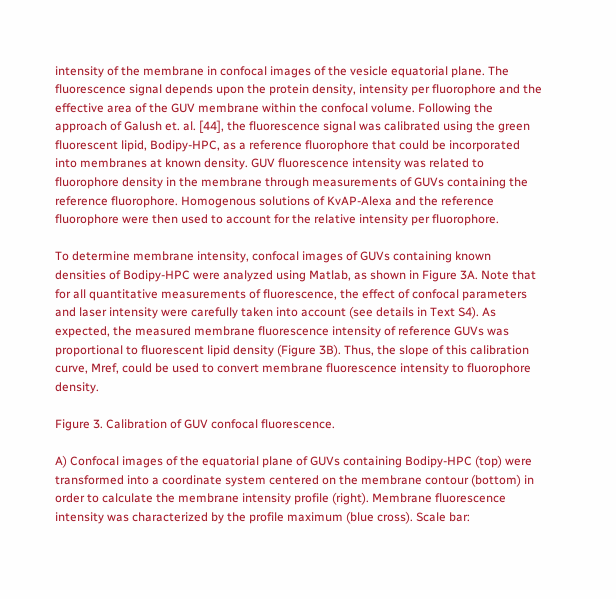intensity of the membrane in confocal images of the vesicle equatorial plane. The fluorescence signal depends upon the protein density, intensity per fluorophore and the effective area of the GUV membrane within the confocal volume. Following the approach of Galush et. al. [44], the fluorescence signal was calibrated using the green fluorescent lipid, Bodipy-HPC, as a reference fluorophore that could be incorporated into membranes at known density. GUV fluorescence intensity was related to fluorophore density in the membrane through measurements of GUVs containing the reference fluorophore. Homogenous solutions of KvAP-Alexa and the reference fluorophore were then used to account for the relative intensity per fluorophore.

To determine membrane intensity, confocal images of GUVs containing known densities of Bodipy-HPC were analyzed using Matlab, as shown in Figure 3A. Note that for all quantitative measurements of fluorescence, the effect of confocal parameters and laser intensity were carefully taken into account (see details in Text S4). As expected, the measured membrane fluorescence intensity of reference GUVs was proportional to fluorescent lipid density (Figure 3B). Thus, the slope of this calibration curve, Mref, could be used to convert membrane fluorescence intensity to fluorophore density.

Figure 3. Calibration of GUV confocal fluorescence.

A) Confocal images of the equatorial plane of GUVs containing Bodipy-HPC (top) were transformed into a coordinate system centered on the membrane contour (bottom) in order to calculate the membrane intensity profile (right). Membrane fluorescence intensity was characterized by the profile maximum (blue cross). Scale bar: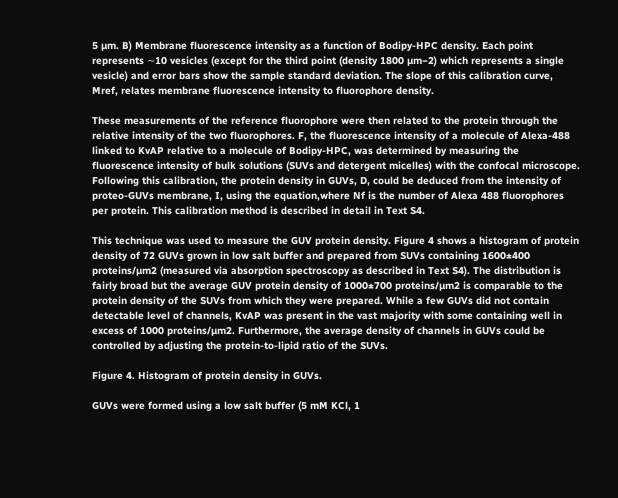5 µm. B) Membrane fluorescence intensity as a function of Bodipy-HPC density. Each point represents ∼10 vesicles (except for the third point (density 1800 µm−2) which represents a single vesicle) and error bars show the sample standard deviation. The slope of this calibration curve, Mref, relates membrane fluorescence intensity to fluorophore density.

These measurements of the reference fluorophore were then related to the protein through the relative intensity of the two fluorophores. F, the fluorescence intensity of a molecule of Alexa-488 linked to KvAP relative to a molecule of Bodipy-HPC, was determined by measuring the fluorescence intensity of bulk solutions (SUVs and detergent micelles) with the confocal microscope. Following this calibration, the protein density in GUVs, D, could be deduced from the intensity of proteo-GUVs membrane, I, using the equation,where Nf is the number of Alexa 488 fluorophores per protein. This calibration method is described in detail in Text S4.

This technique was used to measure the GUV protein density. Figure 4 shows a histogram of protein density of 72 GUVs grown in low salt buffer and prepared from SUVs containing 1600±400 proteins/µm2 (measured via absorption spectroscopy as described in Text S4). The distribution is fairly broad but the average GUV protein density of 1000±700 proteins/µm2 is comparable to the protein density of the SUVs from which they were prepared. While a few GUVs did not contain detectable level of channels, KvAP was present in the vast majority with some containing well in excess of 1000 proteins/µm2. Furthermore, the average density of channels in GUVs could be controlled by adjusting the protein-to-lipid ratio of the SUVs.

Figure 4. Histogram of protein density in GUVs.

GUVs were formed using a low salt buffer (5 mM KCl, 1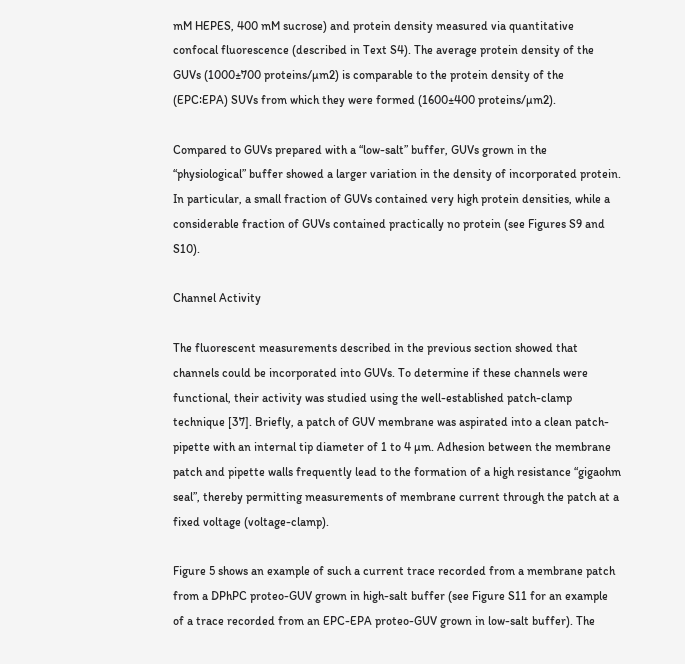mM HEPES, 400 mM sucrose) and protein density measured via quantitative confocal fluorescence (described in Text S4). The average protein density of the GUVs (1000±700 proteins/µm2) is comparable to the protein density of the (EPC∶EPA) SUVs from which they were formed (1600±400 proteins/µm2).

Compared to GUVs prepared with a “low-salt” buffer, GUVs grown in the “physiological” buffer showed a larger variation in the density of incorporated protein. In particular, a small fraction of GUVs contained very high protein densities, while a considerable fraction of GUVs contained practically no protein (see Figures S9 and S10).

Channel Activity

The fluorescent measurements described in the previous section showed that channels could be incorporated into GUVs. To determine if these channels were functional, their activity was studied using the well-established patch-clamp technique [37]. Briefly, a patch of GUV membrane was aspirated into a clean patch-pipette with an internal tip diameter of 1 to 4 µm. Adhesion between the membrane patch and pipette walls frequently lead to the formation of a high resistance “gigaohm seal”, thereby permitting measurements of membrane current through the patch at a fixed voltage (voltage-clamp).

Figure 5 shows an example of such a current trace recorded from a membrane patch from a DPhPC proteo-GUV grown in high-salt buffer (see Figure S11 for an example of a trace recorded from an EPC-EPA proteo-GUV grown in low-salt buffer). The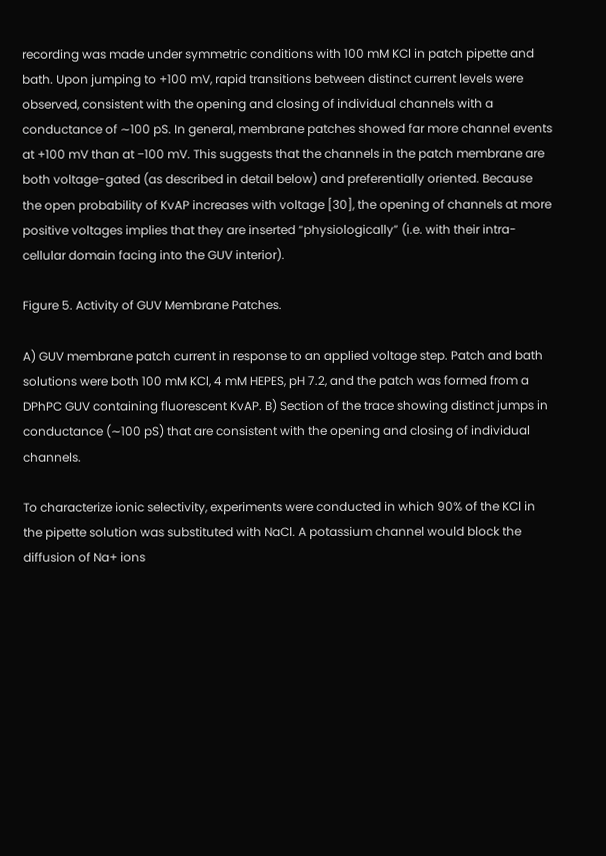recording was made under symmetric conditions with 100 mM KCl in patch pipette and bath. Upon jumping to +100 mV, rapid transitions between distinct current levels were observed, consistent with the opening and closing of individual channels with a conductance of ∼100 pS. In general, membrane patches showed far more channel events at +100 mV than at −100 mV. This suggests that the channels in the patch membrane are both voltage-gated (as described in detail below) and preferentially oriented. Because the open probability of KvAP increases with voltage [30], the opening of channels at more positive voltages implies that they are inserted “physiologically” (i.e. with their intra-cellular domain facing into the GUV interior).

Figure 5. Activity of GUV Membrane Patches.

A) GUV membrane patch current in response to an applied voltage step. Patch and bath solutions were both 100 mM KCl, 4 mM HEPES, pH 7.2, and the patch was formed from a DPhPC GUV containing fluorescent KvAP. B) Section of the trace showing distinct jumps in conductance (∼100 pS) that are consistent with the opening and closing of individual channels.

To characterize ionic selectivity, experiments were conducted in which 90% of the KCl in the pipette solution was substituted with NaCl. A potassium channel would block the diffusion of Na+ ions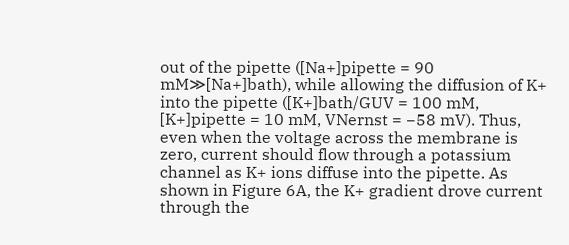out of the pipette ([Na+]pipette = 90 mM≫[Na+]bath), while allowing the diffusion of K+ into the pipette ([K+]bath/GUV = 100 mM, [K+]pipette = 10 mM, VNernst = −58 mV). Thus, even when the voltage across the membrane is zero, current should flow through a potassium channel as K+ ions diffuse into the pipette. As shown in Figure 6A, the K+ gradient drove current through the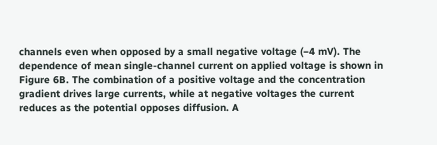channels even when opposed by a small negative voltage (−4 mV). The dependence of mean single-channel current on applied voltage is shown in Figure 6B. The combination of a positive voltage and the concentration gradient drives large currents, while at negative voltages the current reduces as the potential opposes diffusion. A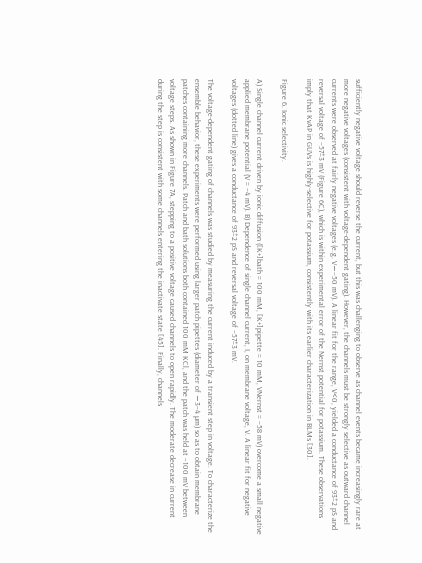sufficiently negative voltage should reverse the current, but this was challenging to observe as channel events became increasingly rare at more negative voltages (consistent with voltage-dependent gating). However, the channels must be strongly selective as outward channel currents were observed at fairly negative voltages (e.g. V∼−50 mV). A linear fit for the range, V<0, yielded a conductance of 93±2 pS and reversal voltage of −57±3 mV (Figure 6C), which is within experimental error of the Nernst potential for potassium. These observations imply that KvAP in GUVs is highly-selective for potassium, consistently with its earlier characterization in BLMs [30].

Figure 6. Ionic selectivity.

A) Single channel current driven by ionic diffusion ([K+]bath = 100 mM, [K+]pipette = 10 mM, VNernst = −58 mV) overcome a small negative applied membrane potential (V = −4 mV). B) Dependence of single channel current, I, on membrane voltage, V. A linear fit for negative voltages (dotted line) gives a conductance of 93±2 pS and reversal voltage of −57±3 mV.

The voltage-dependent gating of channels was studied by measuring the current induced by a transient step in voltage. To characterize the ensemble behavior, these experiments were performed using larger patch pipettes (diameter of ∼3–4 µm) so as to obtain membrane patches containing more channels. Patch and bath solutions both contained 100 mM KCl, and the patch was held at −100 mV between voltage steps. As shown in Figure 7A, stepping to a positive voltage caused channels to open rapidly. The moderate decrease in current during the step is consistent with some channels entering the inactivate state [45]. Finally, channels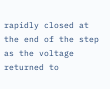rapidly closed at the end of the step as the voltage returned to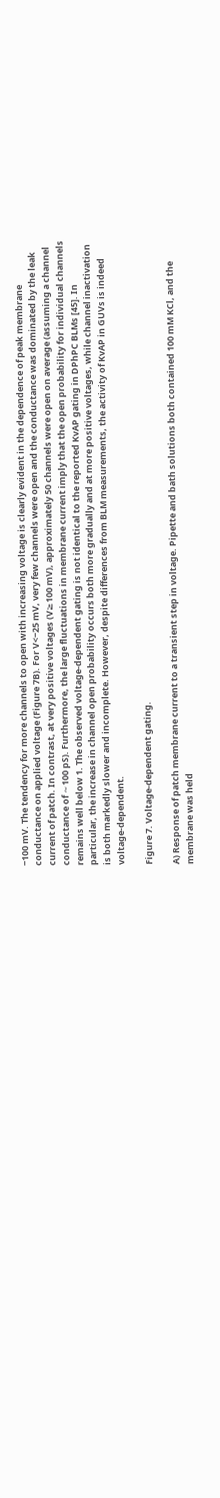−100 mV. The tendency for more channels to open with increasing voltage is clearly evident in the dependence of peak membrane conductance on applied voltage (Figure 7B). For V<−25 mV, very few channels were open and the conductance was dominated by the leak current of patch. In contrast, at very positive voltages (V≥100 mV), approximately 50 channels were open on average (assuming a channel conductance of ∼100 pS). Furthermore, the large fluctuations in membrane current imply that the open probability for individual channels remains well below 1. The observed voltage-dependent gating is not identical to the reported KvAP gating in DPhPC BLMs [45]. In particular, the increase in channel open probability occurs both more gradually and at more positive voltages, while channel inactivation is both markedly slower and incomplete. However, despite differences from BLM measurements, the activity of KvAP in GUVs is indeed voltage-dependent.

Figure 7. Voltage-dependent gating.

A) Response of patch membrane current to a transient step in voltage. Pipette and bath solutions both contained 100 mM KCl, and the membrane was held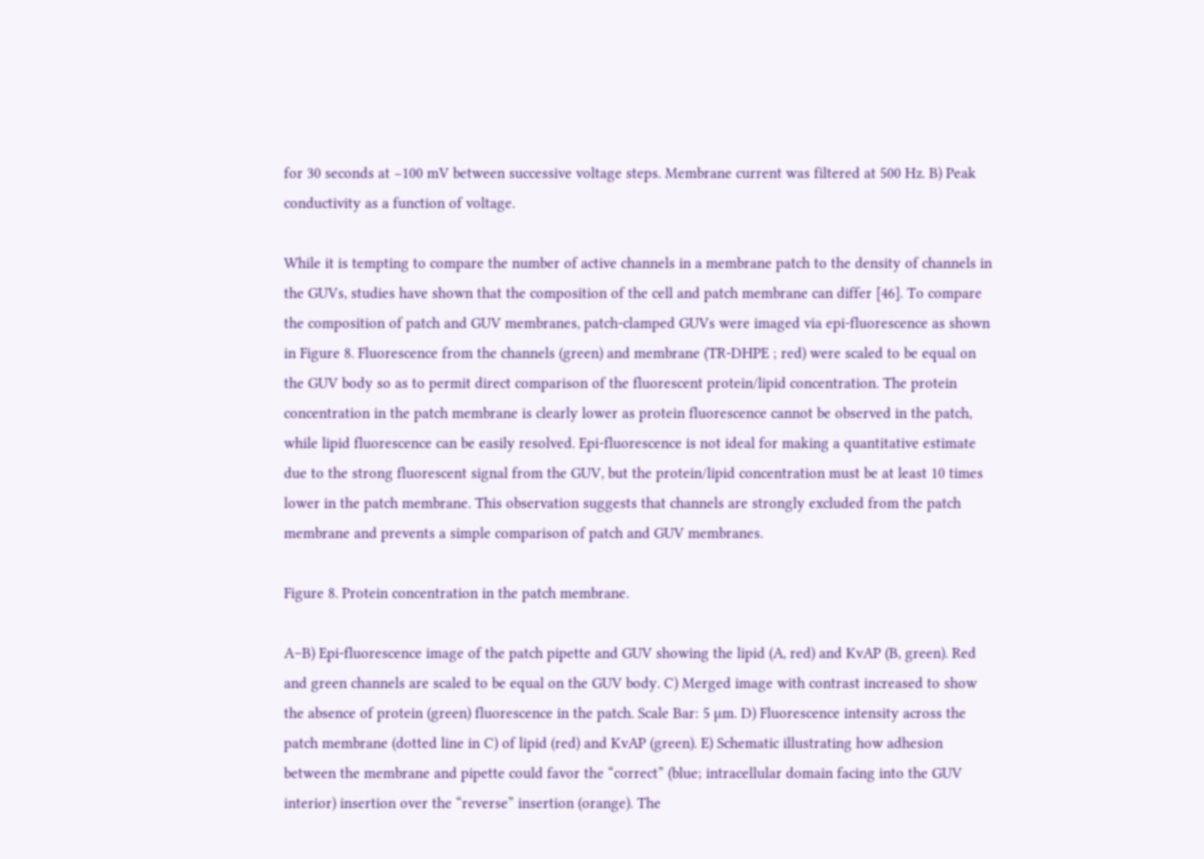for 30 seconds at −100 mV between successive voltage steps. Membrane current was filtered at 500 Hz. B) Peak conductivity as a function of voltage.

While it is tempting to compare the number of active channels in a membrane patch to the density of channels in the GUVs, studies have shown that the composition of the cell and patch membrane can differ [46]. To compare the composition of patch and GUV membranes, patch-clamped GUVs were imaged via epi-fluorescence as shown in Figure 8. Fluorescence from the channels (green) and membrane (TR-DHPE ; red) were scaled to be equal on the GUV body so as to permit direct comparison of the fluorescent protein/lipid concentration. The protein concentration in the patch membrane is clearly lower as protein fluorescence cannot be observed in the patch, while lipid fluorescence can be easily resolved. Epi-fluorescence is not ideal for making a quantitative estimate due to the strong fluorescent signal from the GUV, but the protein/lipid concentration must be at least 10 times lower in the patch membrane. This observation suggests that channels are strongly excluded from the patch membrane and prevents a simple comparison of patch and GUV membranes.

Figure 8. Protein concentration in the patch membrane.

A–B) Epi-fluorescence image of the patch pipette and GUV showing the lipid (A, red) and KvAP (B, green). Red and green channels are scaled to be equal on the GUV body. C) Merged image with contrast increased to show the absence of protein (green) fluorescence in the patch. Scale Bar: 5 µm. D) Fluorescence intensity across the patch membrane (dotted line in C) of lipid (red) and KvAP (green). E) Schematic illustrating how adhesion between the membrane and pipette could favor the “correct” (blue; intracellular domain facing into the GUV interior) insertion over the “reverse” insertion (orange). The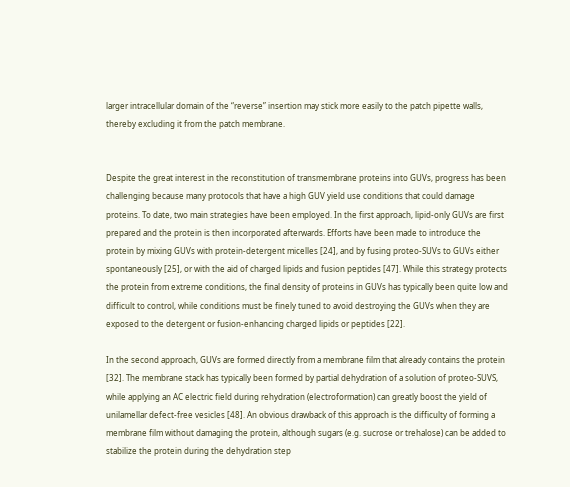larger intracellular domain of the “reverse” insertion may stick more easily to the patch pipette walls, thereby excluding it from the patch membrane.


Despite the great interest in the reconstitution of transmembrane proteins into GUVs, progress has been challenging because many protocols that have a high GUV yield use conditions that could damage proteins. To date, two main strategies have been employed. In the first approach, lipid-only GUVs are first prepared and the protein is then incorporated afterwards. Efforts have been made to introduce the protein by mixing GUVs with protein-detergent micelles [24], and by fusing proteo-SUVs to GUVs either spontaneously [25], or with the aid of charged lipids and fusion peptides [47]. While this strategy protects the protein from extreme conditions, the final density of proteins in GUVs has typically been quite low and difficult to control, while conditions must be finely tuned to avoid destroying the GUVs when they are exposed to the detergent or fusion-enhancing charged lipids or peptides [22].

In the second approach, GUVs are formed directly from a membrane film that already contains the protein [32]. The membrane stack has typically been formed by partial dehydration of a solution of proteo-SUVS, while applying an AC electric field during rehydration (electroformation) can greatly boost the yield of unilamellar defect-free vesicles [48]. An obvious drawback of this approach is the difficulty of forming a membrane film without damaging the protein, although sugars (e.g. sucrose or trehalose) can be added to stabilize the protein during the dehydration step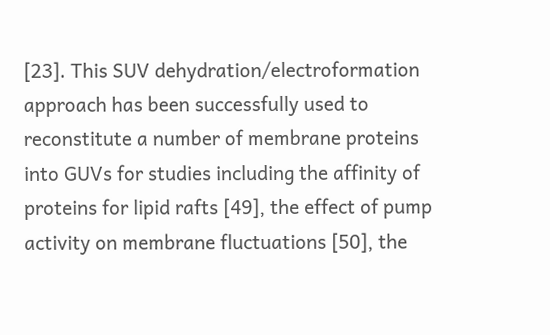[23]. This SUV dehydration/electroformation approach has been successfully used to reconstitute a number of membrane proteins into GUVs for studies including the affinity of proteins for lipid rafts [49], the effect of pump activity on membrane fluctuations [50], the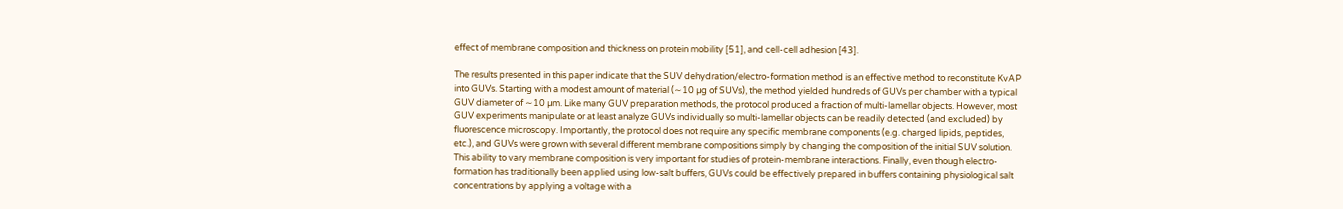effect of membrane composition and thickness on protein mobility [51], and cell-cell adhesion [43].

The results presented in this paper indicate that the SUV dehydration/electro-formation method is an effective method to reconstitute KvAP into GUVs. Starting with a modest amount of material (∼10 µg of SUVs), the method yielded hundreds of GUVs per chamber with a typical GUV diameter of ∼10 µm. Like many GUV preparation methods, the protocol produced a fraction of multi-lamellar objects. However, most GUV experiments manipulate or at least analyze GUVs individually so multi-lamellar objects can be readily detected (and excluded) by fluorescence microscopy. Importantly, the protocol does not require any specific membrane components (e.g. charged lipids, peptides, etc.), and GUVs were grown with several different membrane compositions simply by changing the composition of the initial SUV solution. This ability to vary membrane composition is very important for studies of protein-membrane interactions. Finally, even though electro-formation has traditionally been applied using low-salt buffers, GUVs could be effectively prepared in buffers containing physiological salt concentrations by applying a voltage with a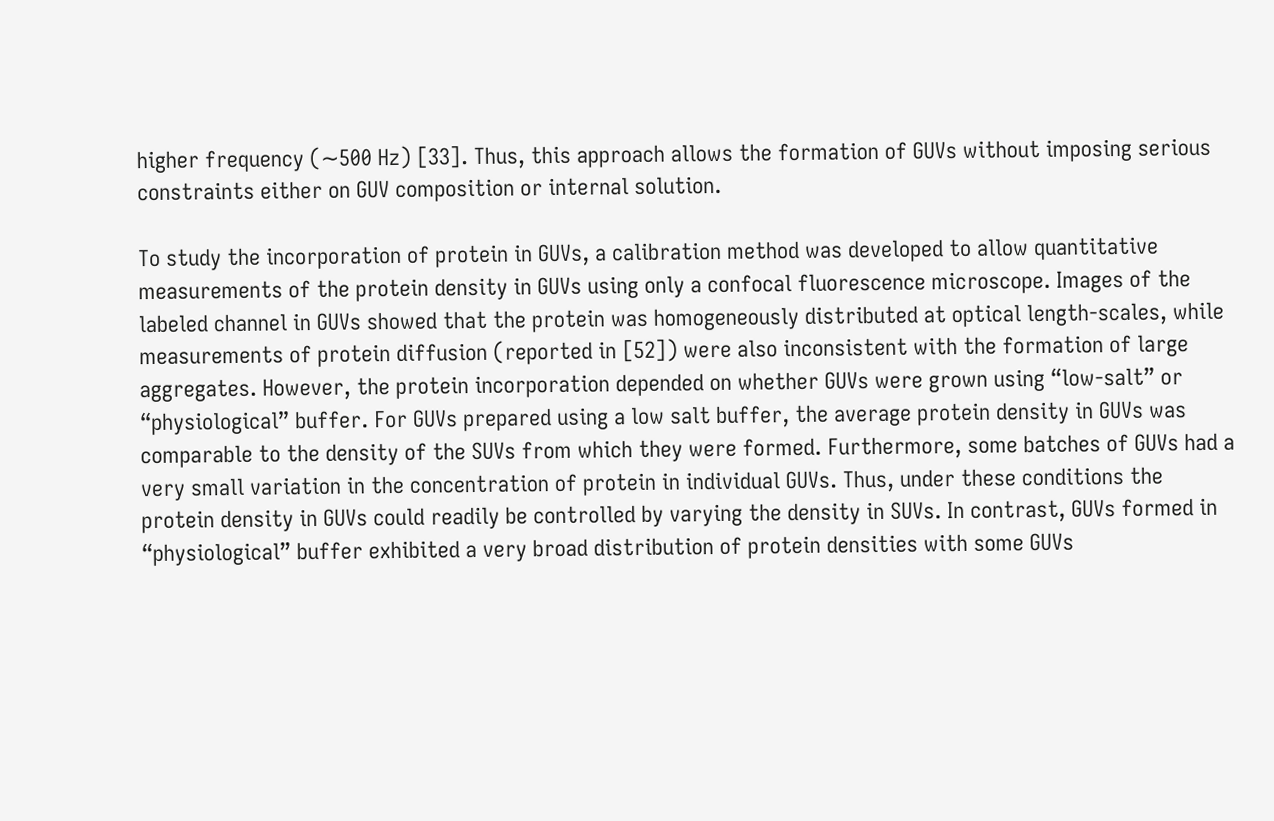higher frequency (∼500 Hz) [33]. Thus, this approach allows the formation of GUVs without imposing serious constraints either on GUV composition or internal solution.

To study the incorporation of protein in GUVs, a calibration method was developed to allow quantitative measurements of the protein density in GUVs using only a confocal fluorescence microscope. Images of the labeled channel in GUVs showed that the protein was homogeneously distributed at optical length-scales, while measurements of protein diffusion (reported in [52]) were also inconsistent with the formation of large aggregates. However, the protein incorporation depended on whether GUVs were grown using “low-salt” or “physiological” buffer. For GUVs prepared using a low salt buffer, the average protein density in GUVs was comparable to the density of the SUVs from which they were formed. Furthermore, some batches of GUVs had a very small variation in the concentration of protein in individual GUVs. Thus, under these conditions the protein density in GUVs could readily be controlled by varying the density in SUVs. In contrast, GUVs formed in “physiological” buffer exhibited a very broad distribution of protein densities with some GUVs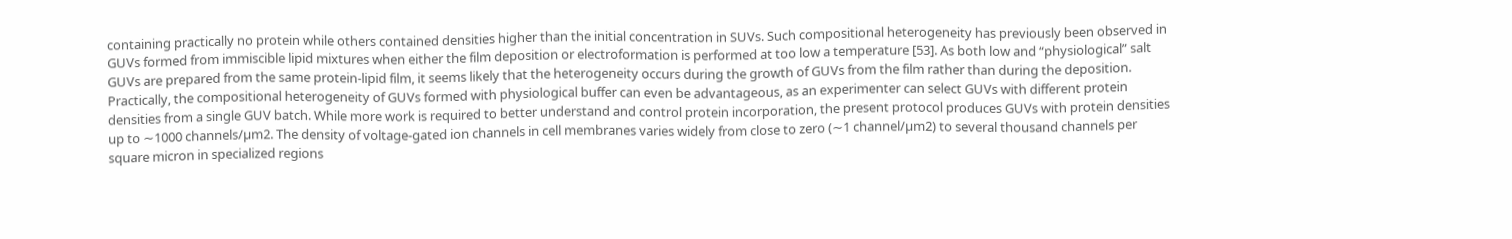containing practically no protein while others contained densities higher than the initial concentration in SUVs. Such compositional heterogeneity has previously been observed in GUVs formed from immiscible lipid mixtures when either the film deposition or electroformation is performed at too low a temperature [53]. As both low and “physiological” salt GUVs are prepared from the same protein-lipid film, it seems likely that the heterogeneity occurs during the growth of GUVs from the film rather than during the deposition. Practically, the compositional heterogeneity of GUVs formed with physiological buffer can even be advantageous, as an experimenter can select GUVs with different protein densities from a single GUV batch. While more work is required to better understand and control protein incorporation, the present protocol produces GUVs with protein densities up to ∼1000 channels/µm2. The density of voltage-gated ion channels in cell membranes varies widely from close to zero (∼1 channel/µm2) to several thousand channels per square micron in specialized regions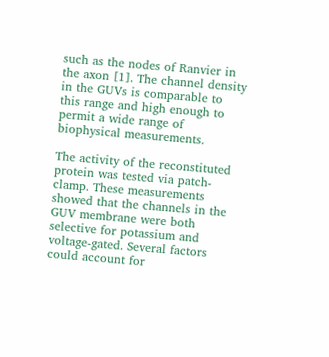such as the nodes of Ranvier in the axon [1]. The channel density in the GUVs is comparable to this range and high enough to permit a wide range of biophysical measurements.

The activity of the reconstituted protein was tested via patch-clamp. These measurements showed that the channels in the GUV membrane were both selective for potassium and voltage-gated. Several factors could account for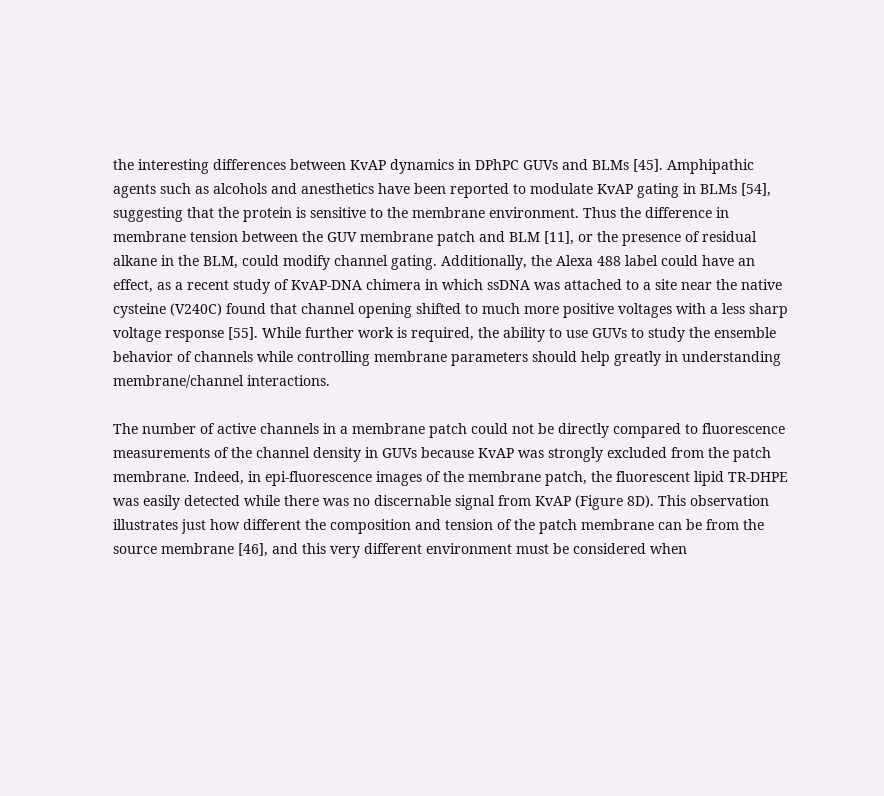the interesting differences between KvAP dynamics in DPhPC GUVs and BLMs [45]. Amphipathic agents such as alcohols and anesthetics have been reported to modulate KvAP gating in BLMs [54], suggesting that the protein is sensitive to the membrane environment. Thus the difference in membrane tension between the GUV membrane patch and BLM [11], or the presence of residual alkane in the BLM, could modify channel gating. Additionally, the Alexa 488 label could have an effect, as a recent study of KvAP-DNA chimera in which ssDNA was attached to a site near the native cysteine (V240C) found that channel opening shifted to much more positive voltages with a less sharp voltage response [55]. While further work is required, the ability to use GUVs to study the ensemble behavior of channels while controlling membrane parameters should help greatly in understanding membrane/channel interactions.

The number of active channels in a membrane patch could not be directly compared to fluorescence measurements of the channel density in GUVs because KvAP was strongly excluded from the patch membrane. Indeed, in epi-fluorescence images of the membrane patch, the fluorescent lipid TR-DHPE was easily detected while there was no discernable signal from KvAP (Figure 8D). This observation illustrates just how different the composition and tension of the patch membrane can be from the source membrane [46], and this very different environment must be considered when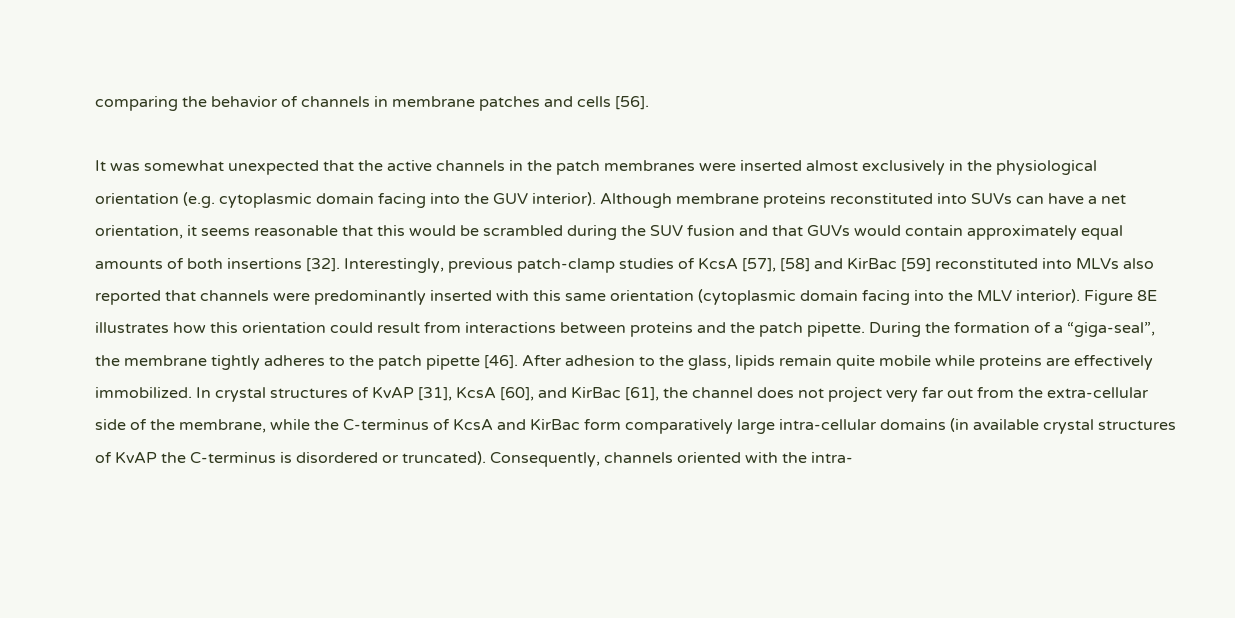comparing the behavior of channels in membrane patches and cells [56].

It was somewhat unexpected that the active channels in the patch membranes were inserted almost exclusively in the physiological orientation (e.g. cytoplasmic domain facing into the GUV interior). Although membrane proteins reconstituted into SUVs can have a net orientation, it seems reasonable that this would be scrambled during the SUV fusion and that GUVs would contain approximately equal amounts of both insertions [32]. Interestingly, previous patch-clamp studies of KcsA [57], [58] and KirBac [59] reconstituted into MLVs also reported that channels were predominantly inserted with this same orientation (cytoplasmic domain facing into the MLV interior). Figure 8E illustrates how this orientation could result from interactions between proteins and the patch pipette. During the formation of a “giga-seal”, the membrane tightly adheres to the patch pipette [46]. After adhesion to the glass, lipids remain quite mobile while proteins are effectively immobilized. In crystal structures of KvAP [31], KcsA [60], and KirBac [61], the channel does not project very far out from the extra-cellular side of the membrane, while the C-terminus of KcsA and KirBac form comparatively large intra-cellular domains (in available crystal structures of KvAP the C-terminus is disordered or truncated). Consequently, channels oriented with the intra-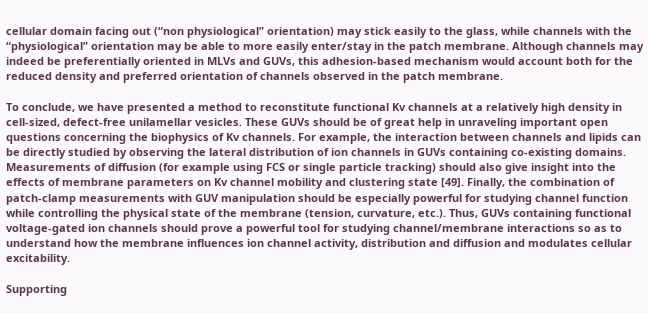cellular domain facing out (“non physiological” orientation) may stick easily to the glass, while channels with the “physiological” orientation may be able to more easily enter/stay in the patch membrane. Although channels may indeed be preferentially oriented in MLVs and GUVs, this adhesion-based mechanism would account both for the reduced density and preferred orientation of channels observed in the patch membrane.

To conclude, we have presented a method to reconstitute functional Kv channels at a relatively high density in cell-sized, defect-free unilamellar vesicles. These GUVs should be of great help in unraveling important open questions concerning the biophysics of Kv channels. For example, the interaction between channels and lipids can be directly studied by observing the lateral distribution of ion channels in GUVs containing co-existing domains. Measurements of diffusion (for example using FCS or single particle tracking) should also give insight into the effects of membrane parameters on Kv channel mobility and clustering state [49]. Finally, the combination of patch-clamp measurements with GUV manipulation should be especially powerful for studying channel function while controlling the physical state of the membrane (tension, curvature, etc.). Thus, GUVs containing functional voltage-gated ion channels should prove a powerful tool for studying channel/membrane interactions so as to understand how the membrane influences ion channel activity, distribution and diffusion and modulates cellular excitability.

Supporting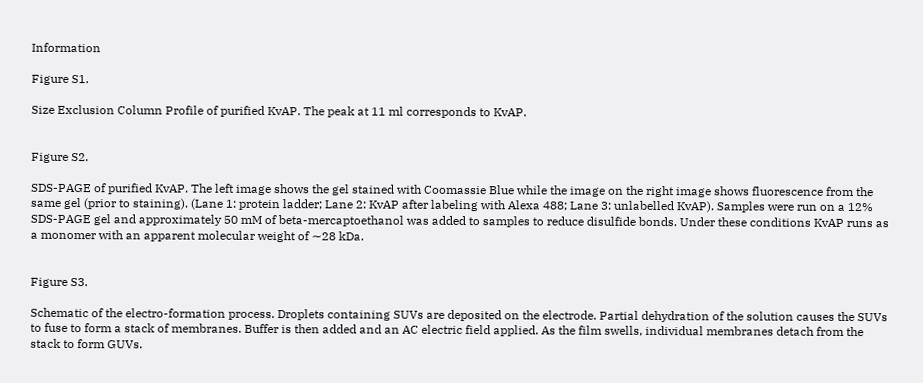Information

Figure S1.

Size Exclusion Column Profile of purified KvAP. The peak at 11 ml corresponds to KvAP.


Figure S2.

SDS-PAGE of purified KvAP. The left image shows the gel stained with Coomassie Blue while the image on the right image shows fluorescence from the same gel (prior to staining). (Lane 1: protein ladder; Lane 2: KvAP after labeling with Alexa 488; Lane 3: unlabelled KvAP). Samples were run on a 12% SDS-PAGE gel and approximately 50 mM of beta-mercaptoethanol was added to samples to reduce disulfide bonds. Under these conditions KvAP runs as a monomer with an apparent molecular weight of ∼28 kDa.


Figure S3.

Schematic of the electro-formation process. Droplets containing SUVs are deposited on the electrode. Partial dehydration of the solution causes the SUVs to fuse to form a stack of membranes. Buffer is then added and an AC electric field applied. As the film swells, individual membranes detach from the stack to form GUVs.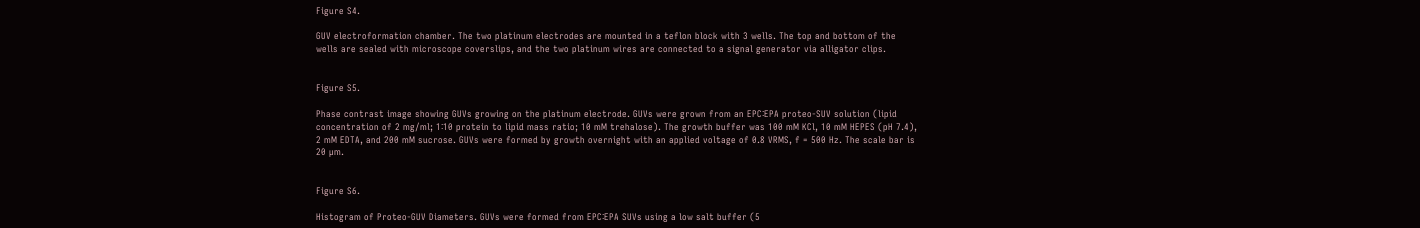Figure S4.

GUV electroformation chamber. The two platinum electrodes are mounted in a teflon block with 3 wells. The top and bottom of the wells are sealed with microscope coverslips, and the two platinum wires are connected to a signal generator via alligator clips.


Figure S5.

Phase contrast image showing GUVs growing on the platinum electrode. GUVs were grown from an EPC∶EPA proteo-SUV solution (lipid concentration of 2 mg/ml; 1∶10 protein to lipid mass ratio; 10 mM trehalose). The growth buffer was 100 mM KCl, 10 mM HEPES (pH 7.4), 2 mM EDTA, and 200 mM sucrose. GUVs were formed by growth overnight with an applied voltage of 0.8 VRMS, f = 500 Hz. The scale bar is 20 µm.


Figure S6.

Histogram of Proteo-GUV Diameters. GUVs were formed from EPC∶EPA SUVs using a low salt buffer (5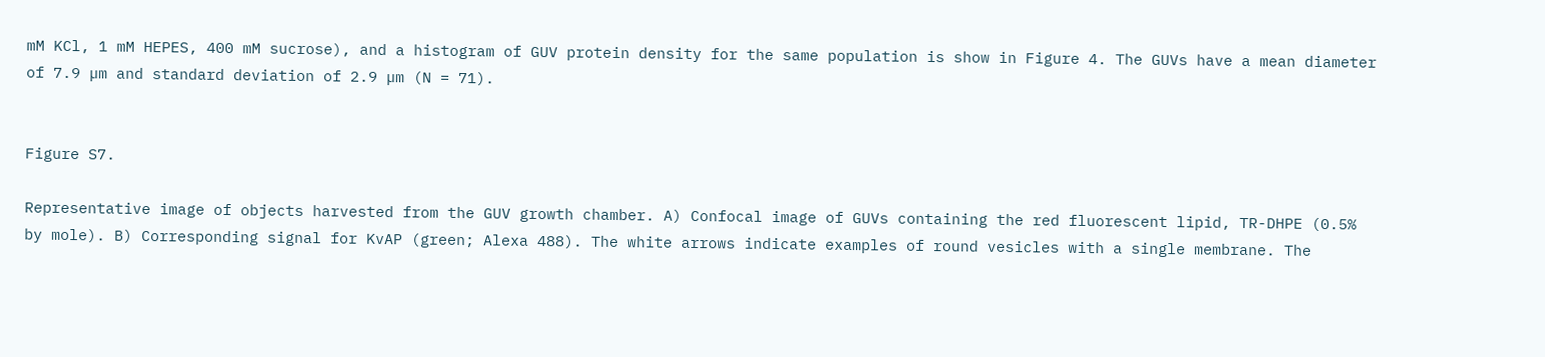mM KCl, 1 mM HEPES, 400 mM sucrose), and a histogram of GUV protein density for the same population is show in Figure 4. The GUVs have a mean diameter of 7.9 µm and standard deviation of 2.9 µm (N = 71).


Figure S7.

Representative image of objects harvested from the GUV growth chamber. A) Confocal image of GUVs containing the red fluorescent lipid, TR-DHPE (0.5% by mole). B) Corresponding signal for KvAP (green; Alexa 488). The white arrows indicate examples of round vesicles with a single membrane. The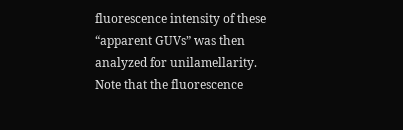fluorescence intensity of these “apparent GUVs” was then analyzed for unilamellarity. Note that the fluorescence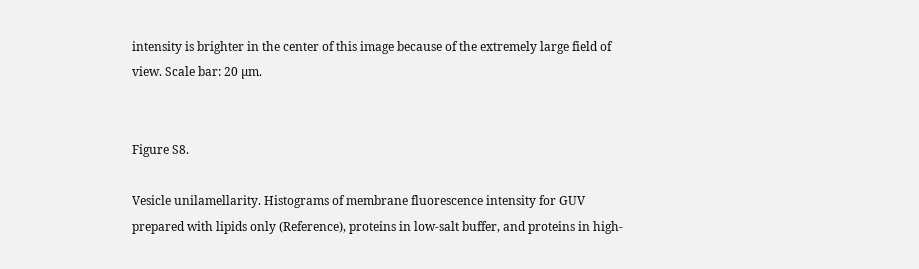intensity is brighter in the center of this image because of the extremely large field of view. Scale bar: 20 µm.


Figure S8.

Vesicle unilamellarity. Histograms of membrane fluorescence intensity for GUV prepared with lipids only (Reference), proteins in low-salt buffer, and proteins in high-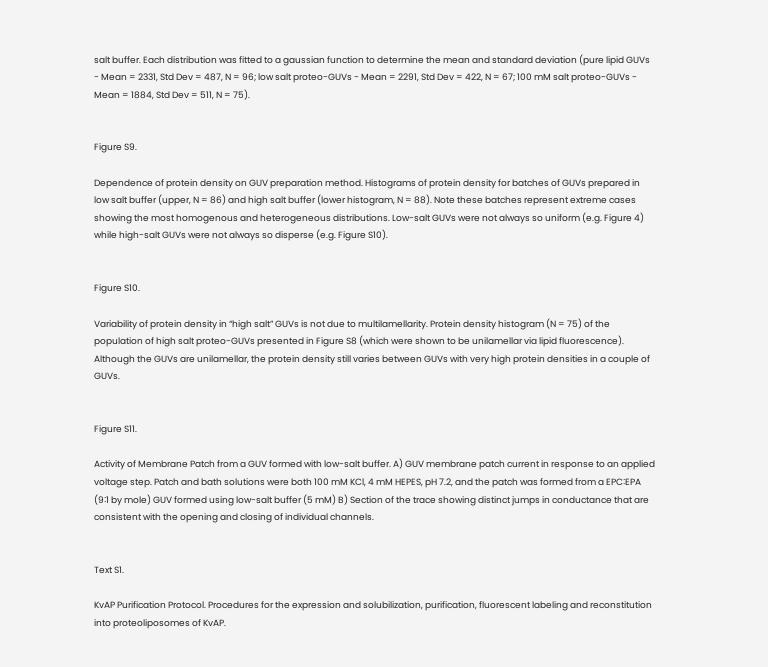salt buffer. Each distribution was fitted to a gaussian function to determine the mean and standard deviation (pure lipid GUVs - Mean = 2331, Std Dev = 487, N = 96; low salt proteo-GUVs - Mean = 2291, Std Dev = 422, N = 67; 100 mM salt proteo-GUVs - Mean = 1884, Std Dev = 511, N = 75).


Figure S9.

Dependence of protein density on GUV preparation method. Histograms of protein density for batches of GUVs prepared in low salt buffer (upper, N = 86) and high salt buffer (lower histogram, N = 88). Note these batches represent extreme cases showing the most homogenous and heterogeneous distributions. Low-salt GUVs were not always so uniform (e.g. Figure 4) while high-salt GUVs were not always so disperse (e.g. Figure S10).


Figure S10.

Variability of protein density in “high salt” GUVs is not due to multilamellarity. Protein density histogram (N = 75) of the population of high salt proteo-GUVs presented in Figure S8 (which were shown to be unilamellar via lipid fluorescence). Although the GUVs are unilamellar, the protein density still varies between GUVs with very high protein densities in a couple of GUVs.


Figure S11.

Activity of Membrane Patch from a GUV formed with low-salt buffer. A) GUV membrane patch current in response to an applied voltage step. Patch and bath solutions were both 100 mM KCl, 4 mM HEPES, pH 7.2, and the patch was formed from a EPC∶EPA (9∶1 by mole) GUV formed using low-salt buffer (5 mM) B) Section of the trace showing distinct jumps in conductance that are consistent with the opening and closing of individual channels.


Text S1.

KvAP Purification Protocol. Procedures for the expression and solubilization, purification, fluorescent labeling and reconstitution into proteoliposomes of KvAP.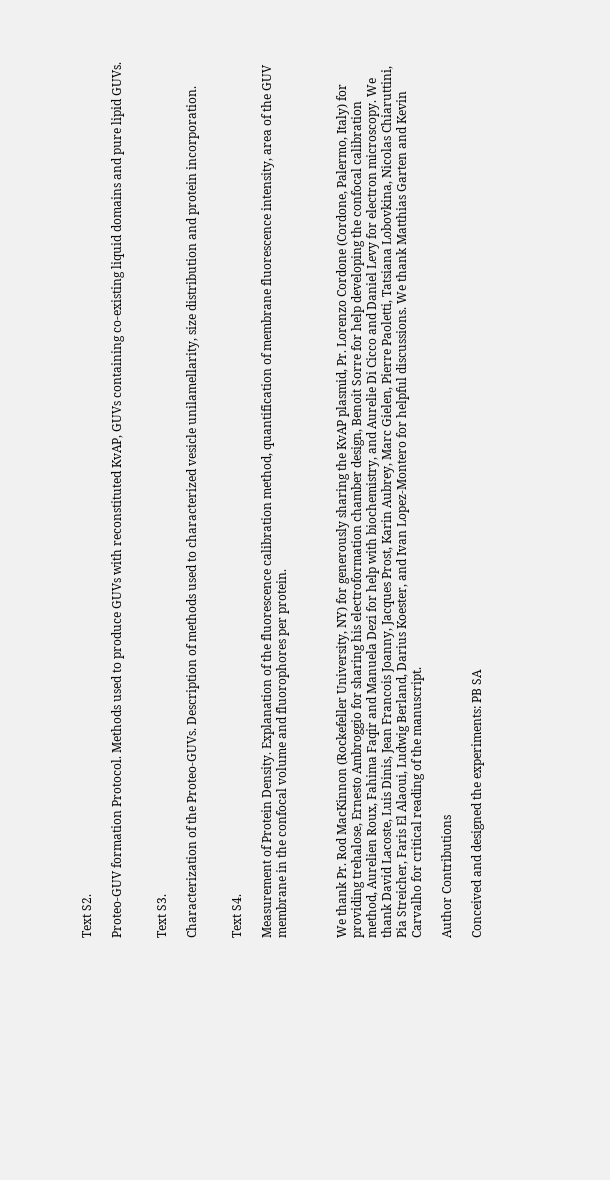Text S2.

Proteo-GUV formation Protocol. Methods used to produce GUVs with reconstituted KvAP, GUVs containing co-existing liquid domains and pure lipid GUVs.


Text S3.

Characterization of the Proteo-GUVs. Description of methods used to characterized vesicle unilamellarity, size distribution and protein incorporation.


Text S4.

Measurement of Protein Density. Explanation of the fluorescence calibration method, quantification of membrane fluorescence intensity, area of the GUV membrane in the confocal volume and fluorophores per protein.



We thank Pr. Rod MacKinnon (Rockefeller University, NY) for generously sharing the KvAP plasmid, Pr. Lorenzo Cordone (Cordone, Palermo, Italy) for providing trehalose, Ernesto Ambroggio for sharing his electroformation chamber design, Benoit Sorre for help developing the confocal calibration method, Aurelien Roux, Fahima Faqir and Manuela Dezi for help with biochemistry, and Aurelie Di Cicco and Daniel Levy for electron microscopy. We thank David Lacoste, Luis Dinis, Jean Francois Joanny, Jacques Prost, Karin Aubrey, Marc Gielen, Pierre Paoletti, Tatsiana Lobovkina, Nicolas Chiaruttini, Pia Streicher, Faris El Alaoui, Ludwig Berland, Darius Koester, and Ivan Lopez-Montero for helpful discussions. We thank Matthias Garten and Kevin Carvalho for critical reading of the manuscript.

Author Contributions

Conceived and designed the experiments: PB SA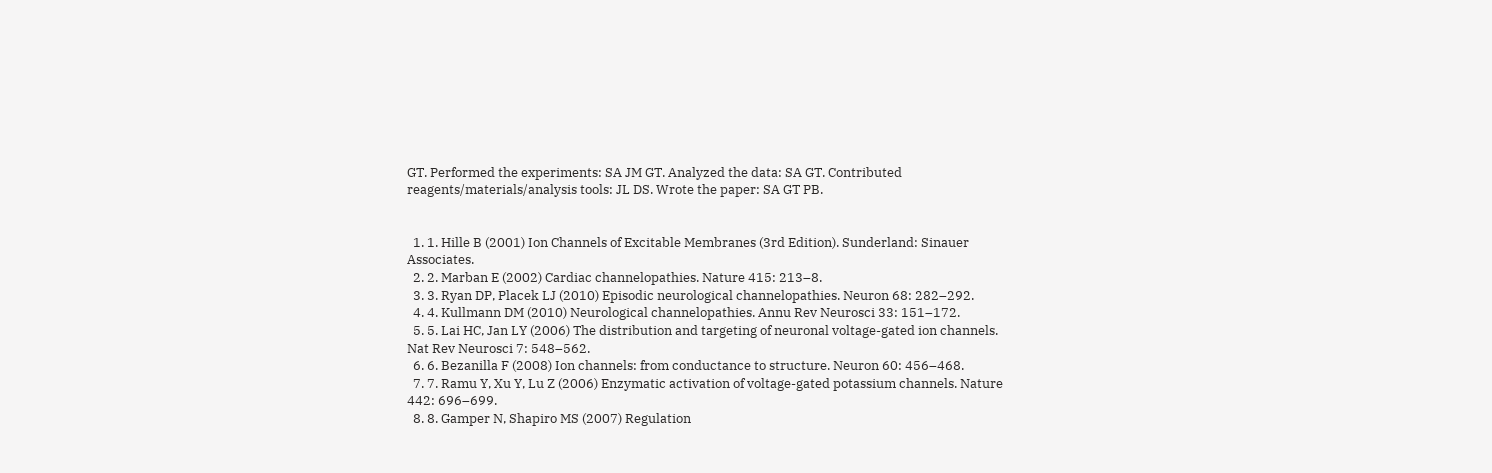GT. Performed the experiments: SA JM GT. Analyzed the data: SA GT. Contributed reagents/materials/analysis tools: JL DS. Wrote the paper: SA GT PB.


  1. 1. Hille B (2001) Ion Channels of Excitable Membranes (3rd Edition). Sunderland: Sinauer Associates.
  2. 2. Marban E (2002) Cardiac channelopathies. Nature 415: 213–8.
  3. 3. Ryan DP, Placek LJ (2010) Episodic neurological channelopathies. Neuron 68: 282–292.
  4. 4. Kullmann DM (2010) Neurological channelopathies. Annu Rev Neurosci 33: 151–172.
  5. 5. Lai HC, Jan LY (2006) The distribution and targeting of neuronal voltage-gated ion channels. Nat Rev Neurosci 7: 548–562.
  6. 6. Bezanilla F (2008) Ion channels: from conductance to structure. Neuron 60: 456–468.
  7. 7. Ramu Y, Xu Y, Lu Z (2006) Enzymatic activation of voltage-gated potassium channels. Nature 442: 696–699.
  8. 8. Gamper N, Shapiro MS (2007) Regulation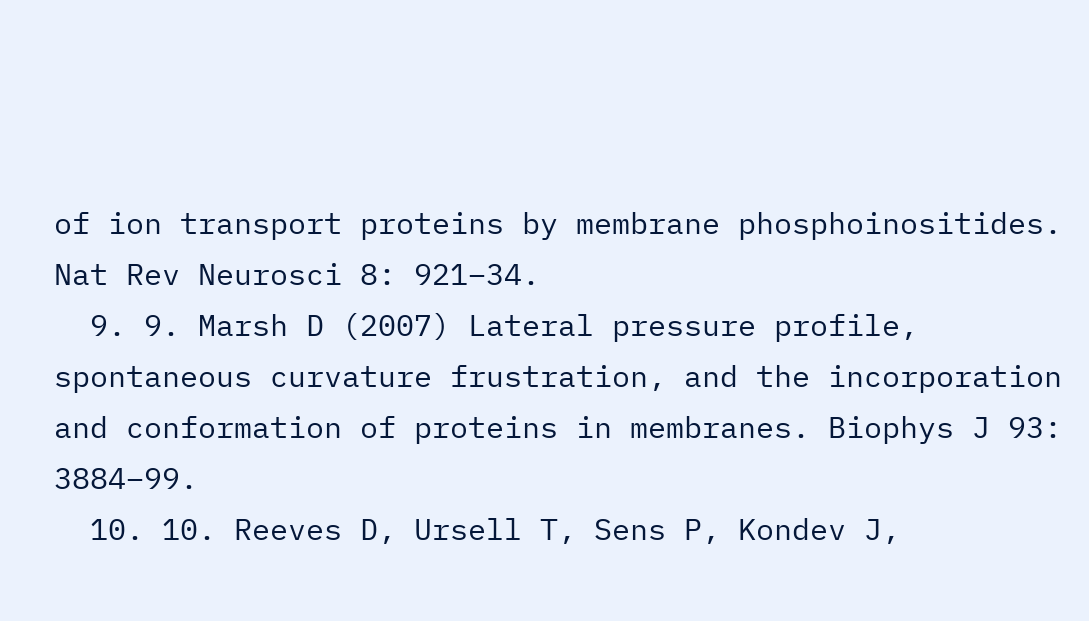of ion transport proteins by membrane phosphoinositides. Nat Rev Neurosci 8: 921–34.
  9. 9. Marsh D (2007) Lateral pressure profile, spontaneous curvature frustration, and the incorporation and conformation of proteins in membranes. Biophys J 93: 3884–99.
  10. 10. Reeves D, Ursell T, Sens P, Kondev J,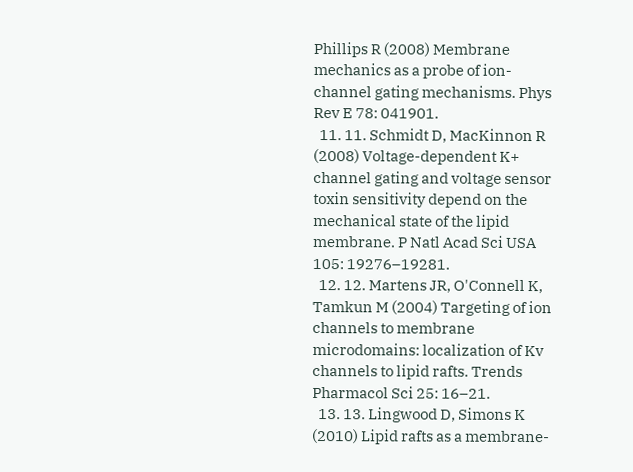Phillips R (2008) Membrane mechanics as a probe of ion-channel gating mechanisms. Phys Rev E 78: 041901.
  11. 11. Schmidt D, MacKinnon R (2008) Voltage-dependent K+ channel gating and voltage sensor toxin sensitivity depend on the mechanical state of the lipid membrane. P Natl Acad Sci USA 105: 19276–19281.
  12. 12. Martens JR, O'Connell K, Tamkun M (2004) Targeting of ion channels to membrane microdomains: localization of Kv channels to lipid rafts. Trends Pharmacol Sci 25: 16–21.
  13. 13. Lingwood D, Simons K (2010) Lipid rafts as a membrane-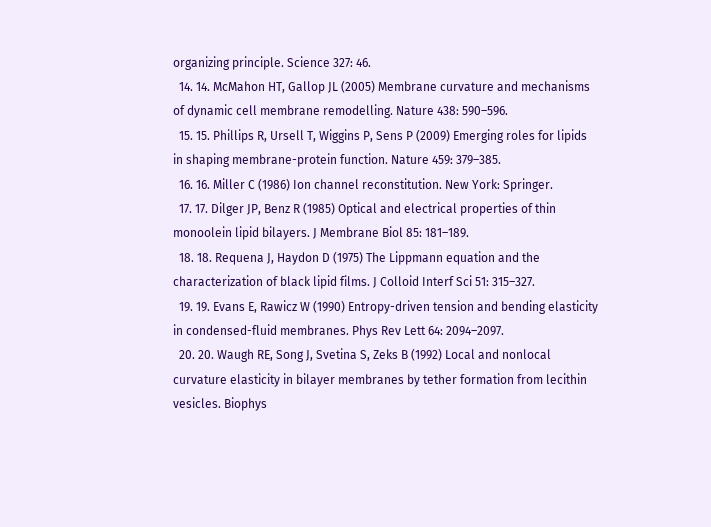organizing principle. Science 327: 46.
  14. 14. McMahon HT, Gallop JL (2005) Membrane curvature and mechanisms of dynamic cell membrane remodelling. Nature 438: 590–596.
  15. 15. Phillips R, Ursell T, Wiggins P, Sens P (2009) Emerging roles for lipids in shaping membrane-protein function. Nature 459: 379–385.
  16. 16. Miller C (1986) Ion channel reconstitution. New York: Springer.
  17. 17. Dilger JP, Benz R (1985) Optical and electrical properties of thin monoolein lipid bilayers. J Membrane Biol 85: 181–189.
  18. 18. Requena J, Haydon D (1975) The Lippmann equation and the characterization of black lipid films. J Colloid Interf Sci 51: 315–327.
  19. 19. Evans E, Rawicz W (1990) Entropy-driven tension and bending elasticity in condensed-fluid membranes. Phys Rev Lett 64: 2094–2097.
  20. 20. Waugh RE, Song J, Svetina S, Zeks B (1992) Local and nonlocal curvature elasticity in bilayer membranes by tether formation from lecithin vesicles. Biophys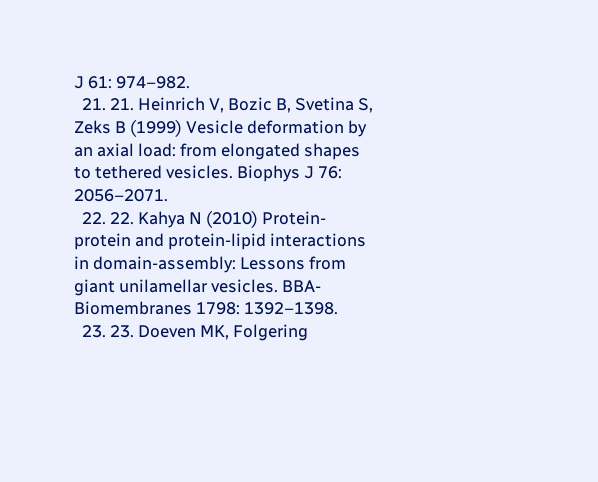J 61: 974–982.
  21. 21. Heinrich V, Bozic B, Svetina S, Zeks B (1999) Vesicle deformation by an axial load: from elongated shapes to tethered vesicles. Biophys J 76: 2056–2071.
  22. 22. Kahya N (2010) Protein-protein and protein-lipid interactions in domain-assembly: Lessons from giant unilamellar vesicles. BBA-Biomembranes 1798: 1392–1398.
  23. 23. Doeven MK, Folgering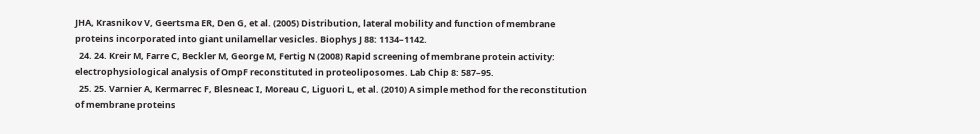JHA, Krasnikov V, Geertsma ER, Den G, et al. (2005) Distribution, lateral mobility and function of membrane proteins incorporated into giant unilamellar vesicles. Biophys J 88: 1134–1142.
  24. 24. Kreir M, Farre C, Beckler M, George M, Fertig N (2008) Rapid screening of membrane protein activity: electrophysiological analysis of OmpF reconstituted in proteoliposomes. Lab Chip 8: 587–95.
  25. 25. Varnier A, Kermarrec F, Blesneac I, Moreau C, Liguori L, et al. (2010) A simple method for the reconstitution of membrane proteins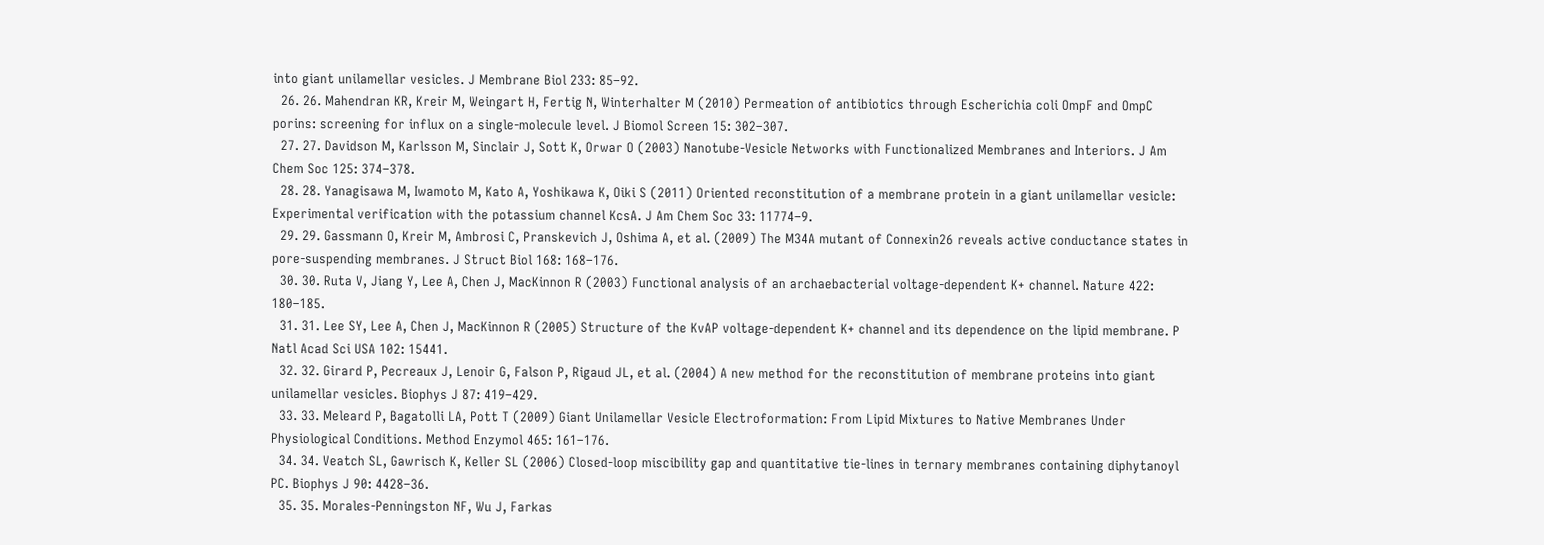into giant unilamellar vesicles. J Membrane Biol 233: 85–92.
  26. 26. Mahendran KR, Kreir M, Weingart H, Fertig N, Winterhalter M (2010) Permeation of antibiotics through Escherichia coli OmpF and OmpC porins: screening for influx on a single-molecule level. J Biomol Screen 15: 302–307.
  27. 27. Davidson M, Karlsson M, Sinclair J, Sott K, Orwar O (2003) Nanotube-Vesicle Networks with Functionalized Membranes and Interiors. J Am Chem Soc 125: 374–378.
  28. 28. Yanagisawa M, Iwamoto M, Kato A, Yoshikawa K, Oiki S (2011) Oriented reconstitution of a membrane protein in a giant unilamellar vesicle: Experimental verification with the potassium channel KcsA. J Am Chem Soc 33: 11774–9.
  29. 29. Gassmann O, Kreir M, Ambrosi C, Pranskevich J, Oshima A, et al. (2009) The M34A mutant of Connexin26 reveals active conductance states in pore-suspending membranes. J Struct Biol 168: 168–176.
  30. 30. Ruta V, Jiang Y, Lee A, Chen J, MacKinnon R (2003) Functional analysis of an archaebacterial voltage-dependent K+ channel. Nature 422: 180–185.
  31. 31. Lee SY, Lee A, Chen J, MacKinnon R (2005) Structure of the KvAP voltage-dependent K+ channel and its dependence on the lipid membrane. P Natl Acad Sci USA 102: 15441.
  32. 32. Girard P, Pecreaux J, Lenoir G, Falson P, Rigaud JL, et al. (2004) A new method for the reconstitution of membrane proteins into giant unilamellar vesicles. Biophys J 87: 419–429.
  33. 33. Meleard P, Bagatolli LA, Pott T (2009) Giant Unilamellar Vesicle Electroformation: From Lipid Mixtures to Native Membranes Under Physiological Conditions. Method Enzymol 465: 161–176.
  34. 34. Veatch SL, Gawrisch K, Keller SL (2006) Closed-loop miscibility gap and quantitative tie-lines in ternary membranes containing diphytanoyl PC. Biophys J 90: 4428–36.
  35. 35. Morales-Penningston NF, Wu J, Farkas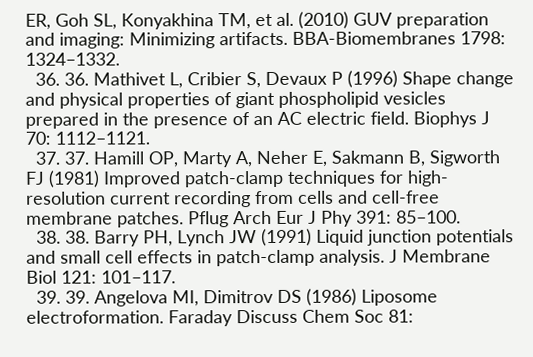ER, Goh SL, Konyakhina TM, et al. (2010) GUV preparation and imaging: Minimizing artifacts. BBA-Biomembranes 1798: 1324–1332.
  36. 36. Mathivet L, Cribier S, Devaux P (1996) Shape change and physical properties of giant phospholipid vesicles prepared in the presence of an AC electric field. Biophys J 70: 1112–1121.
  37. 37. Hamill OP, Marty A, Neher E, Sakmann B, Sigworth FJ (1981) Improved patch-clamp techniques for high-resolution current recording from cells and cell-free membrane patches. Pflug Arch Eur J Phy 391: 85–100.
  38. 38. Barry PH, Lynch JW (1991) Liquid junction potentials and small cell effects in patch-clamp analysis. J Membrane Biol 121: 101–117.
  39. 39. Angelova MI, Dimitrov DS (1986) Liposome electroformation. Faraday Discuss Chem Soc 81: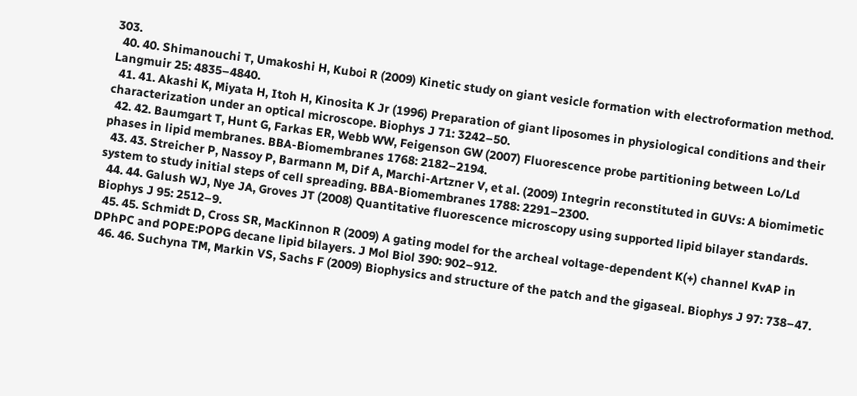303.
  40. 40. Shimanouchi T, Umakoshi H, Kuboi R (2009) Kinetic study on giant vesicle formation with electroformation method. Langmuir 25: 4835–4840.
  41. 41. Akashi K, Miyata H, Itoh H, Kinosita K Jr (1996) Preparation of giant liposomes in physiological conditions and their characterization under an optical microscope. Biophys J 71: 3242–50.
  42. 42. Baumgart T, Hunt G, Farkas ER, Webb WW, Feigenson GW (2007) Fluorescence probe partitioning between Lo/Ld phases in lipid membranes. BBA-Biomembranes 1768: 2182–2194.
  43. 43. Streicher P, Nassoy P, Barmann M, Dif A, Marchi-Artzner V, et al. (2009) Integrin reconstituted in GUVs: A biomimetic system to study initial steps of cell spreading. BBA-Biomembranes 1788: 2291–2300.
  44. 44. Galush WJ, Nye JA, Groves JT (2008) Quantitative fluorescence microscopy using supported lipid bilayer standards. Biophys J 95: 2512–9.
  45. 45. Schmidt D, Cross SR, MacKinnon R (2009) A gating model for the archeal voltage-dependent K(+) channel KvAP in DPhPC and POPE:POPG decane lipid bilayers. J Mol Biol 390: 902–912.
  46. 46. Suchyna TM, Markin VS, Sachs F (2009) Biophysics and structure of the patch and the gigaseal. Biophys J 97: 738–47.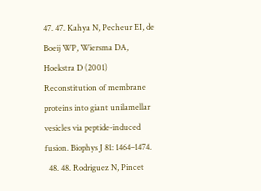47. 47. Kahya N, Pecheur EI, de Boeij WP, Wiersma DA, Hoekstra D (2001) Reconstitution of membrane proteins into giant unilamellar vesicles via peptide-induced fusion. Biophys J 81: 1464–1474.
  48. 48. Rodriguez N, Pincet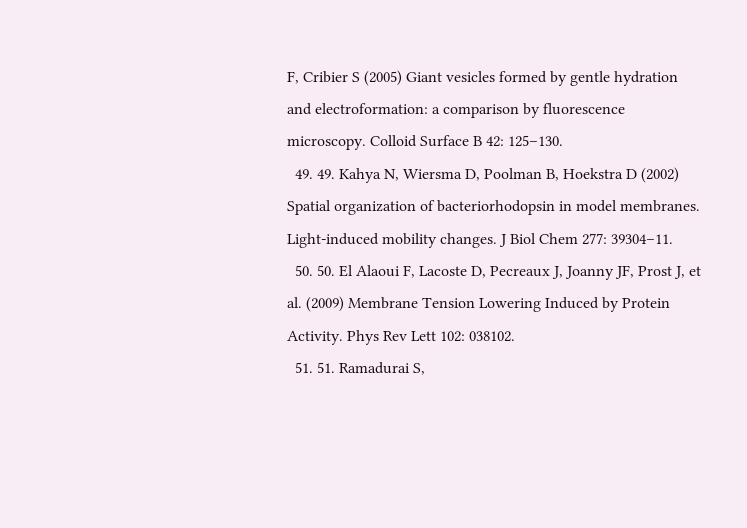F, Cribier S (2005) Giant vesicles formed by gentle hydration and electroformation: a comparison by fluorescence microscopy. Colloid Surface B 42: 125–130.
  49. 49. Kahya N, Wiersma D, Poolman B, Hoekstra D (2002) Spatial organization of bacteriorhodopsin in model membranes. Light-induced mobility changes. J Biol Chem 277: 39304–11.
  50. 50. El Alaoui F, Lacoste D, Pecreaux J, Joanny JF, Prost J, et al. (2009) Membrane Tension Lowering Induced by Protein Activity. Phys Rev Lett 102: 038102.
  51. 51. Ramadurai S,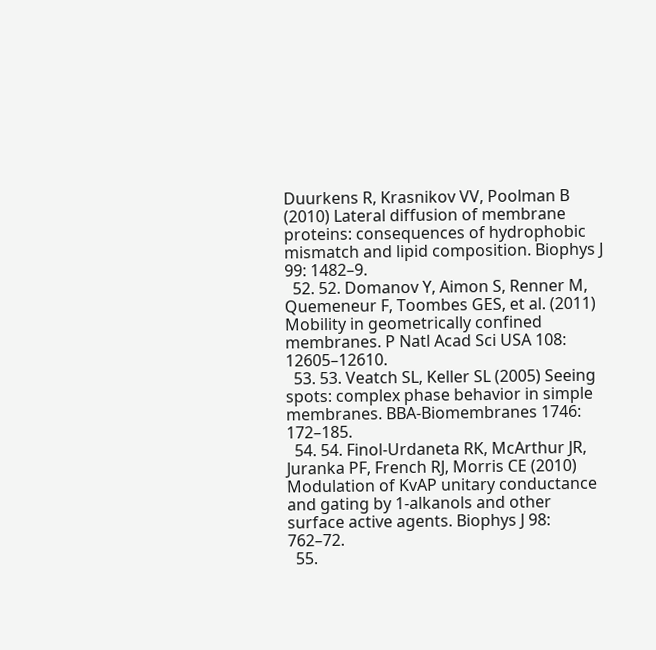Duurkens R, Krasnikov VV, Poolman B (2010) Lateral diffusion of membrane proteins: consequences of hydrophobic mismatch and lipid composition. Biophys J 99: 1482–9.
  52. 52. Domanov Y, Aimon S, Renner M, Quemeneur F, Toombes GES, et al. (2011) Mobility in geometrically confined membranes. P Natl Acad Sci USA 108: 12605–12610.
  53. 53. Veatch SL, Keller SL (2005) Seeing spots: complex phase behavior in simple membranes. BBA-Biomembranes 1746: 172–185.
  54. 54. Finol-Urdaneta RK, McArthur JR, Juranka PF, French RJ, Morris CE (2010) Modulation of KvAP unitary conductance and gating by 1-alkanols and other surface active agents. Biophys J 98: 762–72.
  55.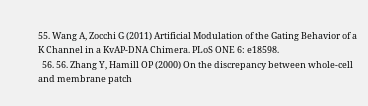55. Wang A, Zocchi G (2011) Artificial Modulation of the Gating Behavior of a K Channel in a KvAP-DNA Chimera. PLoS ONE 6: e18598.
  56. 56. Zhang Y, Hamill OP (2000) On the discrepancy between whole-cell and membrane patch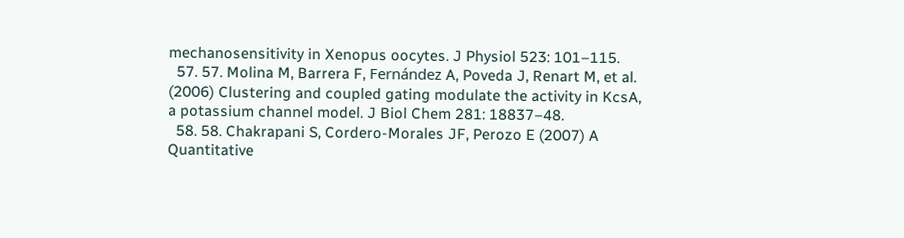mechanosensitivity in Xenopus oocytes. J Physiol 523: 101–115.
  57. 57. Molina M, Barrera F, Fernández A, Poveda J, Renart M, et al. (2006) Clustering and coupled gating modulate the activity in KcsA, a potassium channel model. J Biol Chem 281: 18837–48.
  58. 58. Chakrapani S, Cordero-Morales JF, Perozo E (2007) A Quantitative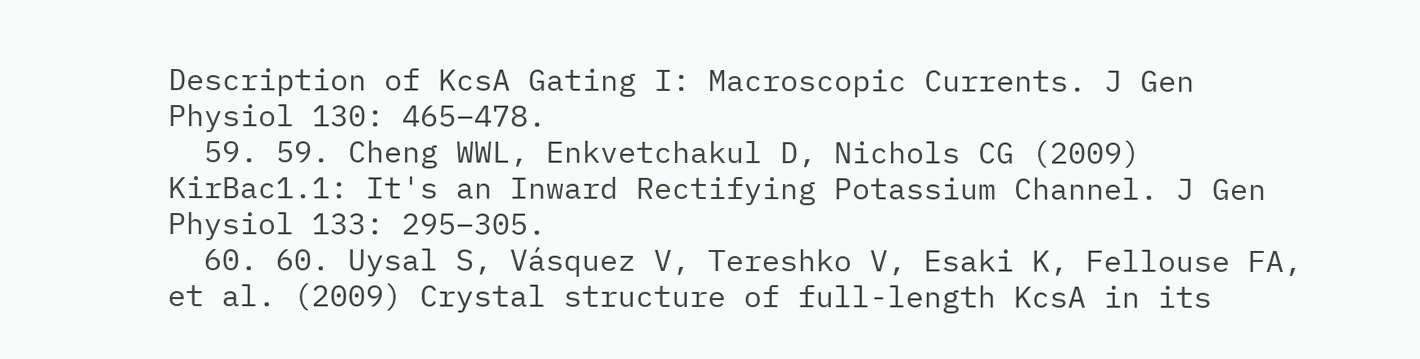Description of KcsA Gating I: Macroscopic Currents. J Gen Physiol 130: 465–478.
  59. 59. Cheng WWL, Enkvetchakul D, Nichols CG (2009) KirBac1.1: It's an Inward Rectifying Potassium Channel. J Gen Physiol 133: 295–305.
  60. 60. Uysal S, Vásquez V, Tereshko V, Esaki K, Fellouse FA, et al. (2009) Crystal structure of full-length KcsA in its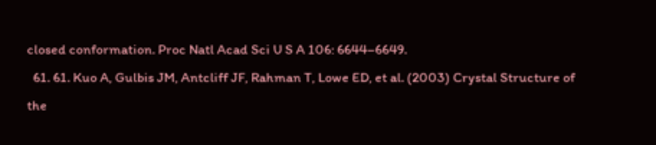closed conformation. Proc Natl Acad Sci U S A 106: 6644–6649.
  61. 61. Kuo A, Gulbis JM, Antcliff JF, Rahman T, Lowe ED, et al. (2003) Crystal Structure of the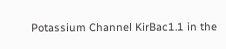Potassium Channel KirBac1.1 in the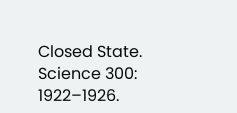Closed State. Science 300: 1922–1926.